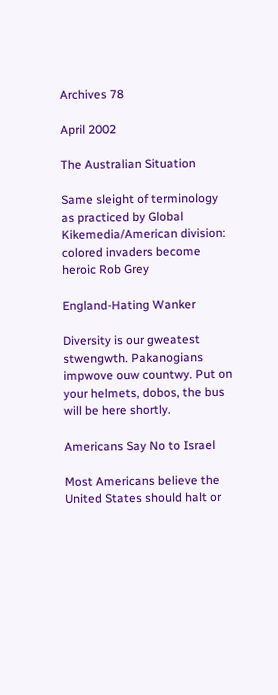Archives 78

April 2002

The Australian Situation

Same sleight of terminology as practiced by Global Kikemedia/American division: colored invaders become heroic Rob Grey

England-Hating Wanker

Diversity is our gweatest stwengwth. Pakanogians impwove ouw countwy. Put on your helmets, dobos, the bus will be here shortly.

Americans Say No to Israel

Most Americans believe the United States should halt or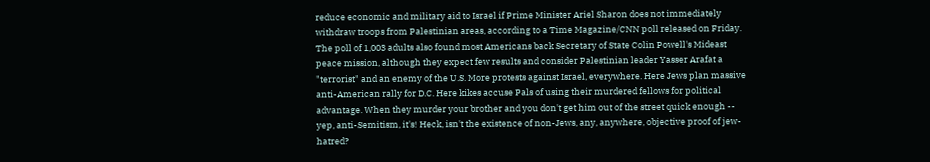reduce economic and military aid to Israel if Prime Minister Ariel Sharon does not immediately withdraw troops from Palestinian areas, according to a Time Magazine/CNN poll released on Friday. The poll of 1,003 adults also found most Americans back Secretary of State Colin Powell's Mideast peace mission, although they expect few results and consider Palestinian leader Yasser Arafat a "terrorist" and an enemy of the U.S. More protests against Israel, everywhere. Here Jews plan massive anti-American rally for D.C. Here kikes accuse Pals of using their murdered fellows for political advantage. When they murder your brother and you don't get him out of the street quick enough -- yep, anti-Semitism, it's! Heck, isn't the existence of non-Jews, any, anywhere, objective proof of jew-hatred?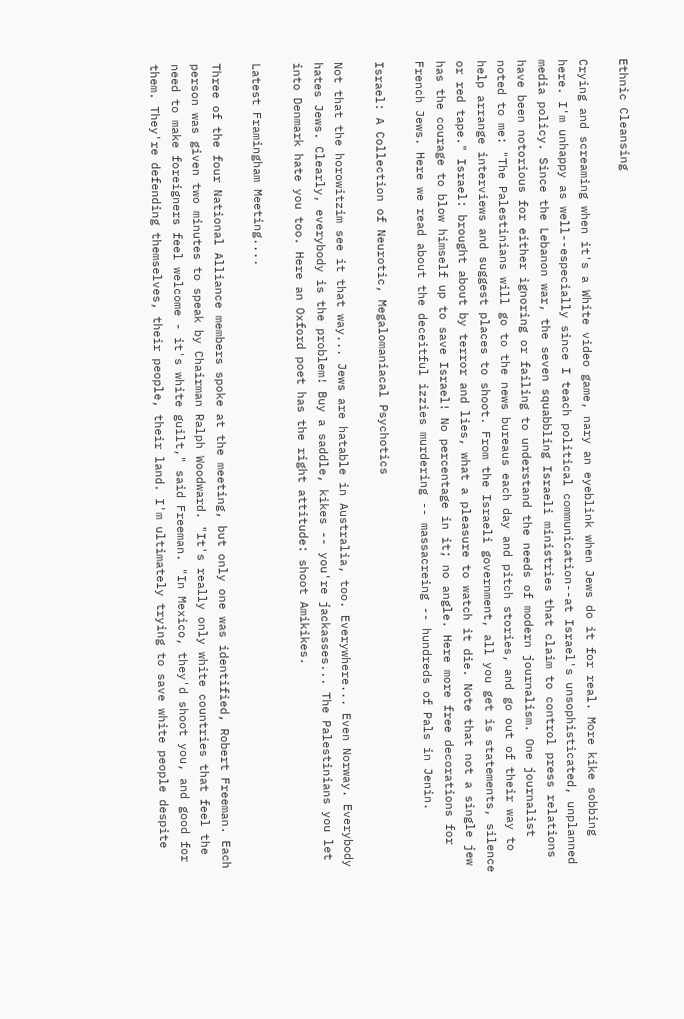Ethnic Cleansing

Crying and screaming when it's a White video game, nary an eyeblink when Jews do it for real. More kike sobbing here. I'm unhappy as well--especially since I teach political communication--at Israel's unsophisticated, unplanned media policy. Since the Lebanon war, the seven squabbling Israeli ministries that claim to control press relations have been notorious for either ignoring or failing to understand the needs of modern journalism. One journalist noted to me: "The Palestinians will go to the news bureaus each day and pitch stories, and go out of their way to help arrange interviews and suggest places to shoot. From the Israeli government, all you get is statements, silence or red tape." Israel: brought about by terror and lies, what a pleasure to watch it die. Note that not a single jew has the courage to blow himself up to save Israel! No percentage in it; no angle. Here more free decorations for French Jews. Here we read about the deceitful izzies murdering -- massacreing -- hundreds of Pals in Jenin.

Israel: A Collection of Neurotic, Megalomaniacal Psychotics

Not that the horowitzim see it that way... Jews are hatable in Australia, too. Everywhere... Even Norway. Everybody hates Jews. Clearly, everybody is the problem! Buy a saddle, kikes -- you're jackasses... The Palestinians you let into Denmark hate you too. Here an Oxford poet has the right attitude: shoot Amikikes.

Latest Framingham Meeting....

Three of the four National Alliance members spoke at the meeting, but only one was identified, Robert Freeman. Each person was given two minutes to speak by Chairman Ralph Woodward. "It's really only white countries that feel the need to make foreigners feel welcome - it's white guilt," said Freeman. "In Mexico, they'd shoot you, and good for them. They're defending themselves, their people, their land. I'm ultimately trying to save white people despite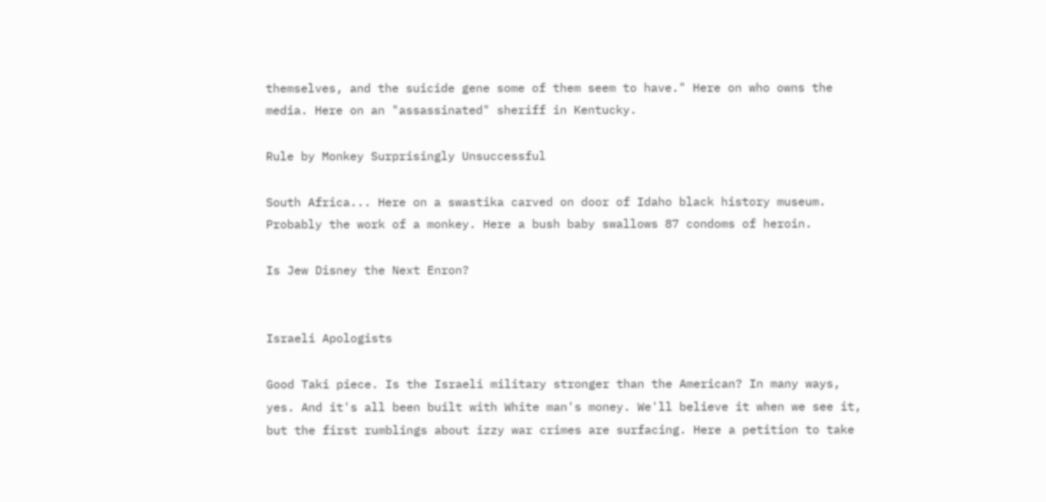themselves, and the suicide gene some of them seem to have." Here on who owns the media. Here on an "assassinated" sheriff in Kentucky.

Rule by Monkey Surprisingly Unsuccessful

South Africa... Here on a swastika carved on door of Idaho black history museum. Probably the work of a monkey. Here a bush baby swallows 87 condoms of heroin.

Is Jew Disney the Next Enron?


Israeli Apologists

Good Taki piece. Is the Israeli military stronger than the American? In many ways, yes. And it's all been built with White man's money. We'll believe it when we see it, but the first rumblings about izzy war crimes are surfacing. Here a petition to take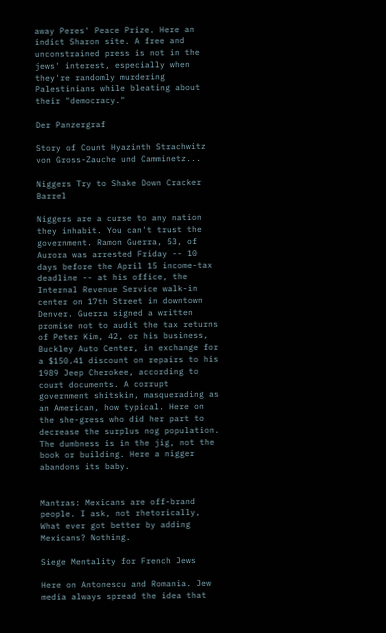away Peres' Peace Prize. Here an indict Sharon site. A free and unconstrained press is not in the jews' interest, especially when they're randomly murdering Palestinians while bleating about their "democracy."

Der Panzergraf

Story of Count Hyazinth Strachwitz von Gross-Zauche und Camminetz...

Niggers Try to Shake Down Cracker Barrel

Niggers are a curse to any nation they inhabit. You can't trust the government. Ramon Guerra, 53, of Aurora was arrested Friday -- 10 days before the April 15 income-tax deadline -- at his office, the Internal Revenue Service walk-in center on 17th Street in downtown Denver. Guerra signed a written promise not to audit the tax returns of Peter Kim, 42, or his business, Buckley Auto Center, in exchange for a $150.41 discount on repairs to his 1989 Jeep Cherokee, according to court documents. A corrupt government shitskin, masquerading as an American, how typical. Here on the she-gress who did her part to decrease the surplus nog population. The dumbness is in the jig, not the book or building. Here a nigger abandons its baby.


Mantras: Mexicans are off-brand people. I ask, not rhetorically, What ever got better by adding Mexicans? Nothing.

Siege Mentality for French Jews

Here on Antonescu and Romania. Jew media always spread the idea that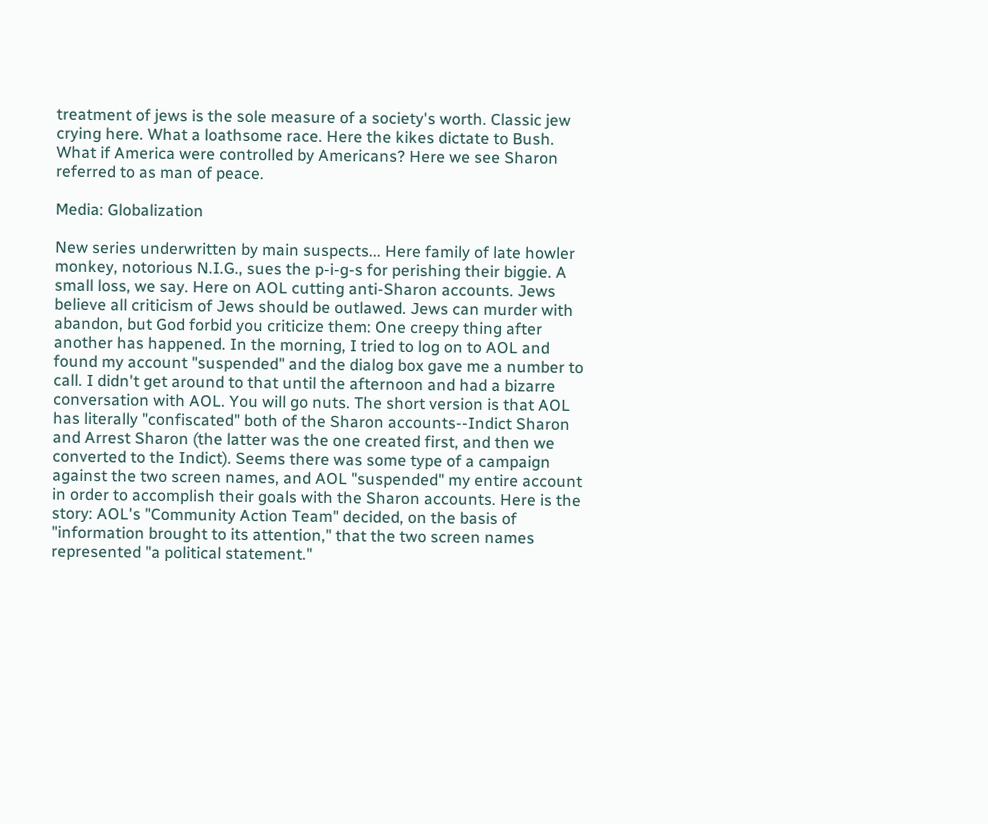treatment of jews is the sole measure of a society's worth. Classic jew crying here. What a loathsome race. Here the kikes dictate to Bush. What if America were controlled by Americans? Here we see Sharon referred to as man of peace.

Media: Globalization

New series underwritten by main suspects... Here family of late howler monkey, notorious N.I.G., sues the p-i-g-s for perishing their biggie. A small loss, we say. Here on AOL cutting anti-Sharon accounts. Jews believe all criticism of Jews should be outlawed. Jews can murder with abandon, but God forbid you criticize them: One creepy thing after another has happened. In the morning, I tried to log on to AOL and found my account "suspended" and the dialog box gave me a number to call. I didn't get around to that until the afternoon and had a bizarre conversation with AOL. You will go nuts. The short version is that AOL has literally "confiscated" both of the Sharon accounts--Indict Sharon and Arrest Sharon (the latter was the one created first, and then we converted to the Indict). Seems there was some type of a campaign against the two screen names, and AOL "suspended" my entire account in order to accomplish their goals with the Sharon accounts. Here is the story: AOL's "Community Action Team" decided, on the basis of "information brought to its attention," that the two screen names represented "a political statement."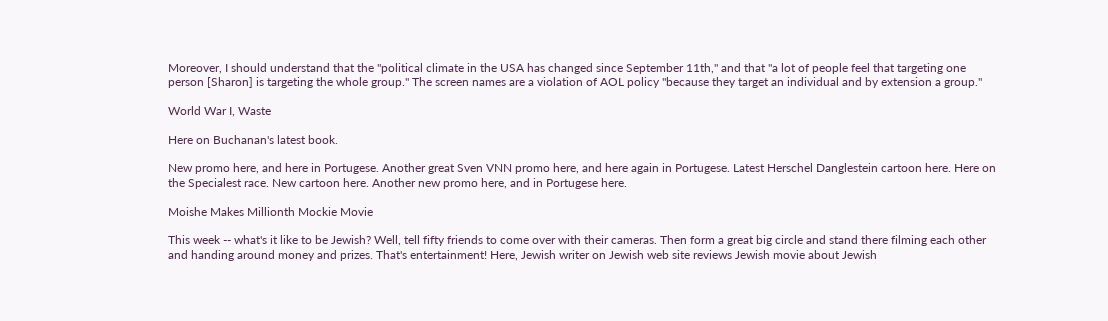Moreover, I should understand that the "political climate in the USA has changed since September 11th," and that "a lot of people feel that targeting one person [Sharon] is targeting the whole group." The screen names are a violation of AOL policy "because they target an individual and by extension a group."

World War I, Waste

Here on Buchanan's latest book.

New promo here, and here in Portugese. Another great Sven VNN promo here, and here again in Portugese. Latest Herschel Danglestein cartoon here. Here on the Specialest race. New cartoon here. Another new promo here, and in Portugese here.

Moishe Makes Millionth Mockie Movie

This week -- what's it like to be Jewish? Well, tell fifty friends to come over with their cameras. Then form a great big circle and stand there filming each other and handing around money and prizes. That's entertainment! Here, Jewish writer on Jewish web site reviews Jewish movie about Jewish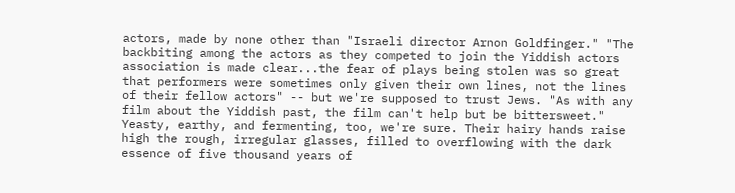actors, made by none other than "Israeli director Arnon Goldfinger." "The backbiting among the actors as they competed to join the Yiddish actors association is made clear...the fear of plays being stolen was so great that performers were sometimes only given their own lines, not the lines of their fellow actors" -- but we're supposed to trust Jews. "As with any film about the Yiddish past, the film can't help but be bittersweet." Yeasty, earthy, and fermenting, too, we're sure. Their hairy hands raise high the rough, irregular glasses, filled to overflowing with the dark essence of five thousand years of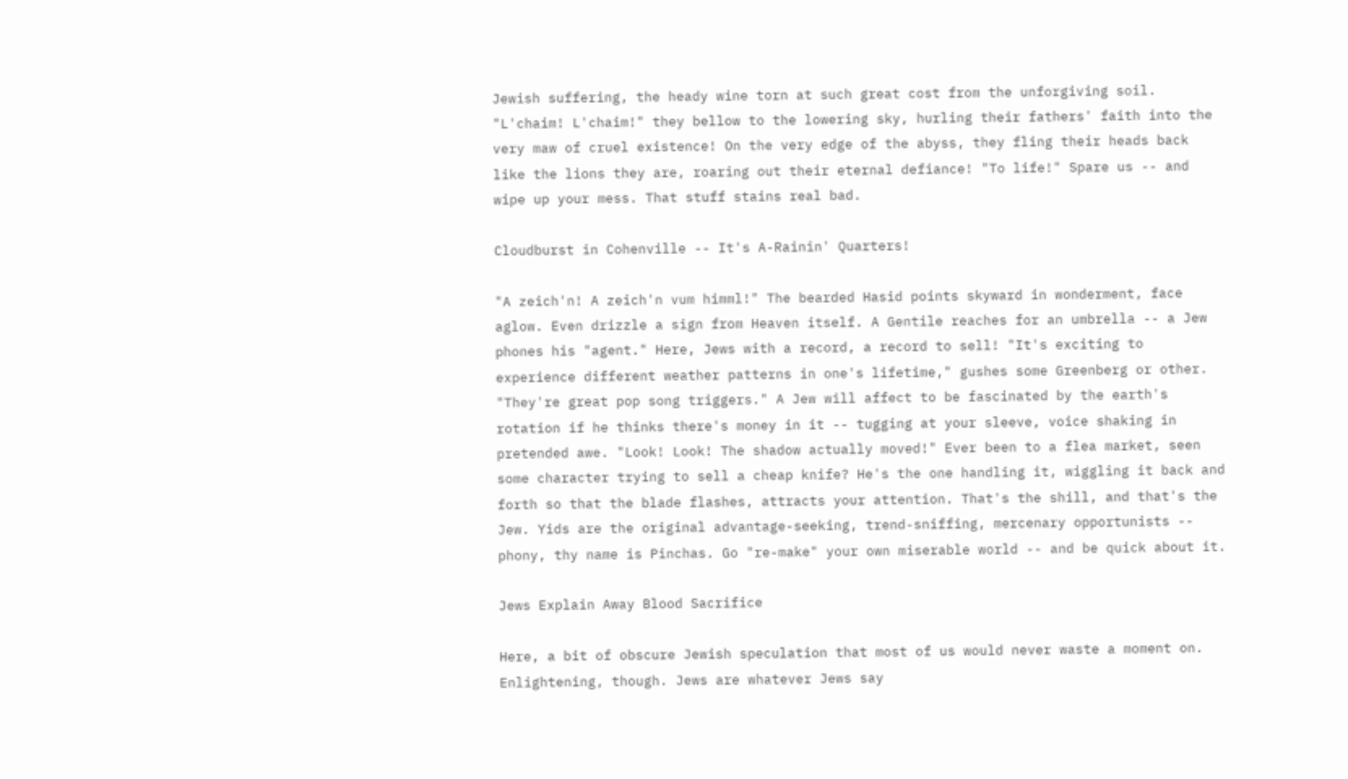Jewish suffering, the heady wine torn at such great cost from the unforgiving soil. "L'chaim! L'chaim!" they bellow to the lowering sky, hurling their fathers' faith into the very maw of cruel existence! On the very edge of the abyss, they fling their heads back like the lions they are, roaring out their eternal defiance! "To life!" Spare us -- and wipe up your mess. That stuff stains real bad.

Cloudburst in Cohenville -- It's A-Rainin' Quarters!

"A zeich'n! A zeich'n vum himml!" The bearded Hasid points skyward in wonderment, face aglow. Even drizzle a sign from Heaven itself. A Gentile reaches for an umbrella -- a Jew phones his "agent." Here, Jews with a record, a record to sell! "It's exciting to experience different weather patterns in one's lifetime," gushes some Greenberg or other. "They're great pop song triggers." A Jew will affect to be fascinated by the earth's rotation if he thinks there's money in it -- tugging at your sleeve, voice shaking in pretended awe. "Look! Look! The shadow actually moved!" Ever been to a flea market, seen some character trying to sell a cheap knife? He's the one handling it, wiggling it back and forth so that the blade flashes, attracts your attention. That's the shill, and that's the Jew. Yids are the original advantage-seeking, trend-sniffing, mercenary opportunists -- phony, thy name is Pinchas. Go "re-make" your own miserable world -- and be quick about it.

Jews Explain Away Blood Sacrifice

Here, a bit of obscure Jewish speculation that most of us would never waste a moment on. Enlightening, though. Jews are whatever Jews say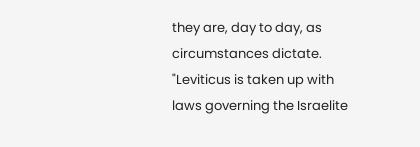they are, day to day, as circumstances dictate. "Leviticus is taken up with laws governing the Israelite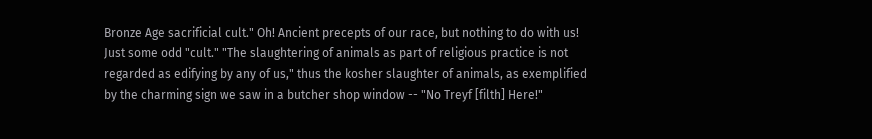Bronze Age sacrificial cult." Oh! Ancient precepts of our race, but nothing to do with us! Just some odd "cult." "The slaughtering of animals as part of religious practice is not regarded as edifying by any of us," thus the kosher slaughter of animals, as exemplified by the charming sign we saw in a butcher shop window -- "No Treyf [filth] Here!"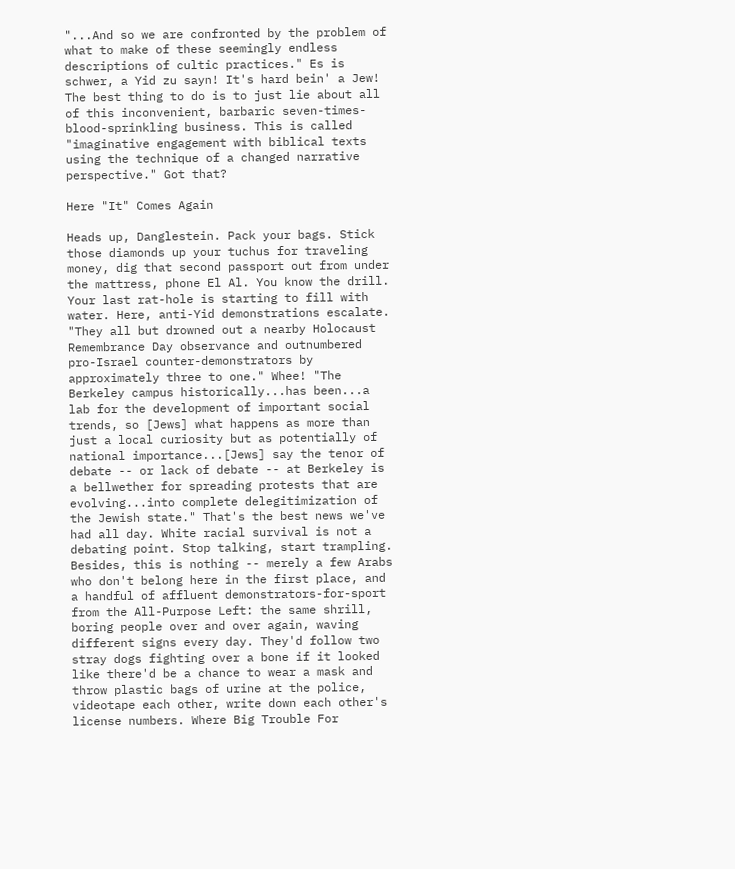"...And so we are confronted by the problem of what to make of these seemingly endless descriptions of cultic practices." Es is schwer, a Yid zu sayn! It's hard bein' a Jew! The best thing to do is to just lie about all of this inconvenient, barbaric seven-times-blood-sprinkling business. This is called "imaginative engagement with biblical texts using the technique of a changed narrative perspective." Got that?

Here "It" Comes Again

Heads up, Danglestein. Pack your bags. Stick those diamonds up your tuchus for traveling money, dig that second passport out from under the mattress, phone El Al. You know the drill. Your last rat-hole is starting to fill with water. Here, anti-Yid demonstrations escalate. "They all but drowned out a nearby Holocaust Remembrance Day observance and outnumbered pro-Israel counter-demonstrators by approximately three to one." Whee! "The Berkeley campus historically...has been...a lab for the development of important social trends, so [Jews] what happens as more than just a local curiosity but as potentially of national importance...[Jews] say the tenor of debate -- or lack of debate -- at Berkeley is a bellwether for spreading protests that are evolving...into complete delegitimization of the Jewish state." That's the best news we've had all day. White racial survival is not a debating point. Stop talking, start trampling. Besides, this is nothing -- merely a few Arabs who don't belong here in the first place, and a handful of affluent demonstrators-for-sport from the All-Purpose Left: the same shrill, boring people over and over again, waving different signs every day. They'd follow two stray dogs fighting over a bone if it looked like there'd be a chance to wear a mask and throw plastic bags of urine at the police, videotape each other, write down each other's license numbers. Where Big Trouble For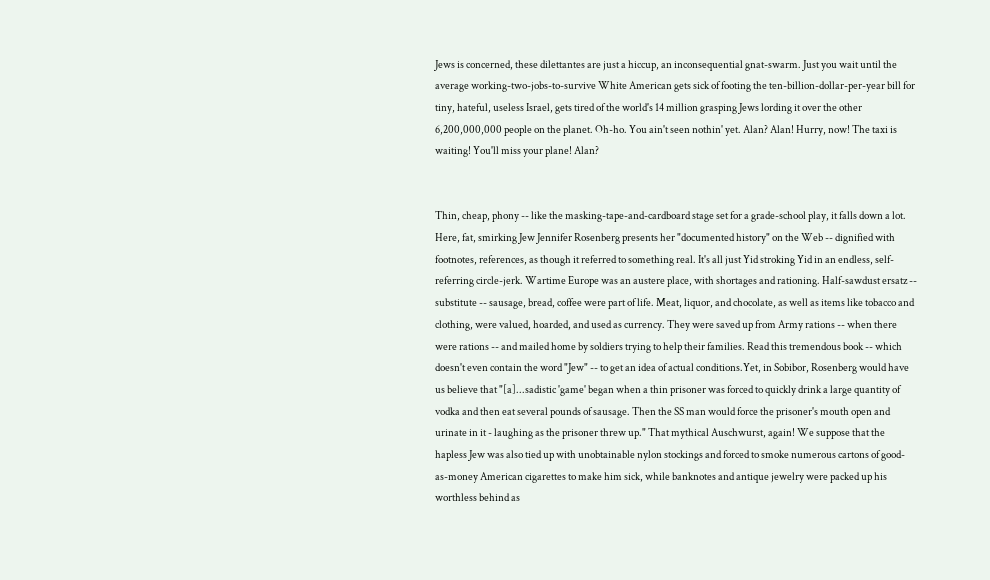Jews is concerned, these dilettantes are just a hiccup, an inconsequential gnat-swarm. Just you wait until the average working-two-jobs-to-survive White American gets sick of footing the ten-billion-dollar-per-year bill for tiny, hateful, useless Israel, gets tired of the world's 14 million grasping Jews lording it over the other 6,200,000,000 people on the planet. Oh-ho. You ain't seen nothin' yet. Alan? Alan! Hurry, now! The taxi is waiting! You'll miss your plane! Alan?


Thin, cheap, phony -- like the masking-tape-and-cardboard stage set for a grade-school play, it falls down a lot. Here, fat, smirking Jew Jennifer Rosenberg presents her "documented history" on the Web -- dignified with footnotes, references, as though it referred to something real. It's all just Yid stroking Yid in an endless, self-referring circle-jerk. Wartime Europe was an austere place, with shortages and rationing. Half-sawdust ersatz -- substitute -- sausage, bread, coffee were part of life. Meat, liquor, and chocolate, as well as items like tobacco and clothing, were valued, hoarded, and used as currency. They were saved up from Army rations -- when there were rations -- and mailed home by soldiers trying to help their families. Read this tremendous book -- which doesn't even contain the word "Jew" -- to get an idea of actual conditions.Yet, in Sobibor, Rosenberg would have us believe that "[a]...sadistic 'game' began when a thin prisoner was forced to quickly drink a large quantity of vodka and then eat several pounds of sausage. Then the SS man would force the prisoner's mouth open and urinate in it - laughing as the prisoner threw up." That mythical Auschwurst, again! We suppose that the hapless Jew was also tied up with unobtainable nylon stockings and forced to smoke numerous cartons of good-as-money American cigarettes to make him sick, while banknotes and antique jewelry were packed up his worthless behind as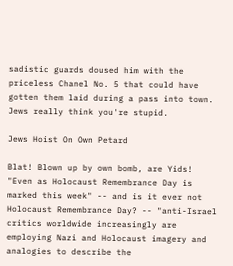sadistic guards doused him with the priceless Chanel No. 5 that could have gotten them laid during a pass into town. Jews really think you're stupid.

Jews Hoist On Own Petard

Blat! Blown up by own bomb, are Yids! "Even as Holocaust Remembrance Day is marked this week" -- and is it ever not Holocaust Remembrance Day? -- "anti-Israel critics worldwide increasingly are employing Nazi and Holocaust imagery and analogies to describe the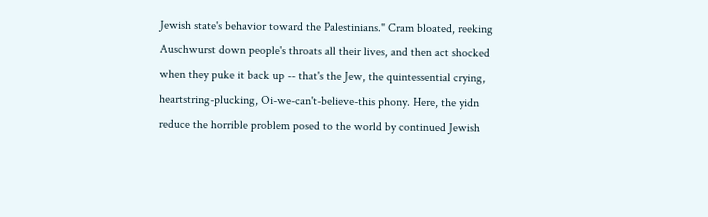Jewish state's behavior toward the Palestinians." Cram bloated, reeking Auschwurst down people's throats all their lives, and then act shocked when they puke it back up -- that's the Jew, the quintessential crying, heartstring-plucking, Oi-we-can't-believe-this phony. Here, the yidn reduce the horrible problem posed to the world by continued Jewish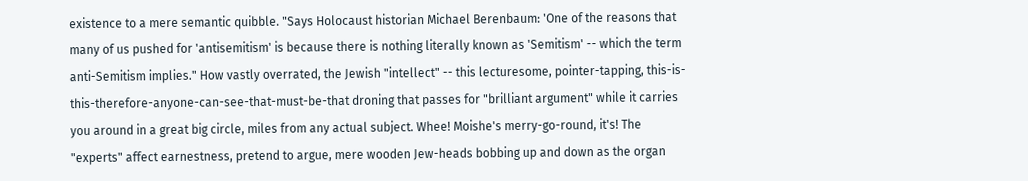existence to a mere semantic quibble. "Says Holocaust historian Michael Berenbaum: 'One of the reasons that many of us pushed for 'antisemitism' is because there is nothing literally known as 'Semitism' -- which the term anti-Semitism implies." How vastly overrated, the Jewish "intellect" -- this lecturesome, pointer-tapping, this-is-this-therefore-anyone-can-see-that-must-be-that droning that passes for "brilliant argument" while it carries you around in a great big circle, miles from any actual subject. Whee! Moishe's merry-go-round, it's! The "experts" affect earnestness, pretend to argue, mere wooden Jew-heads bobbing up and down as the organ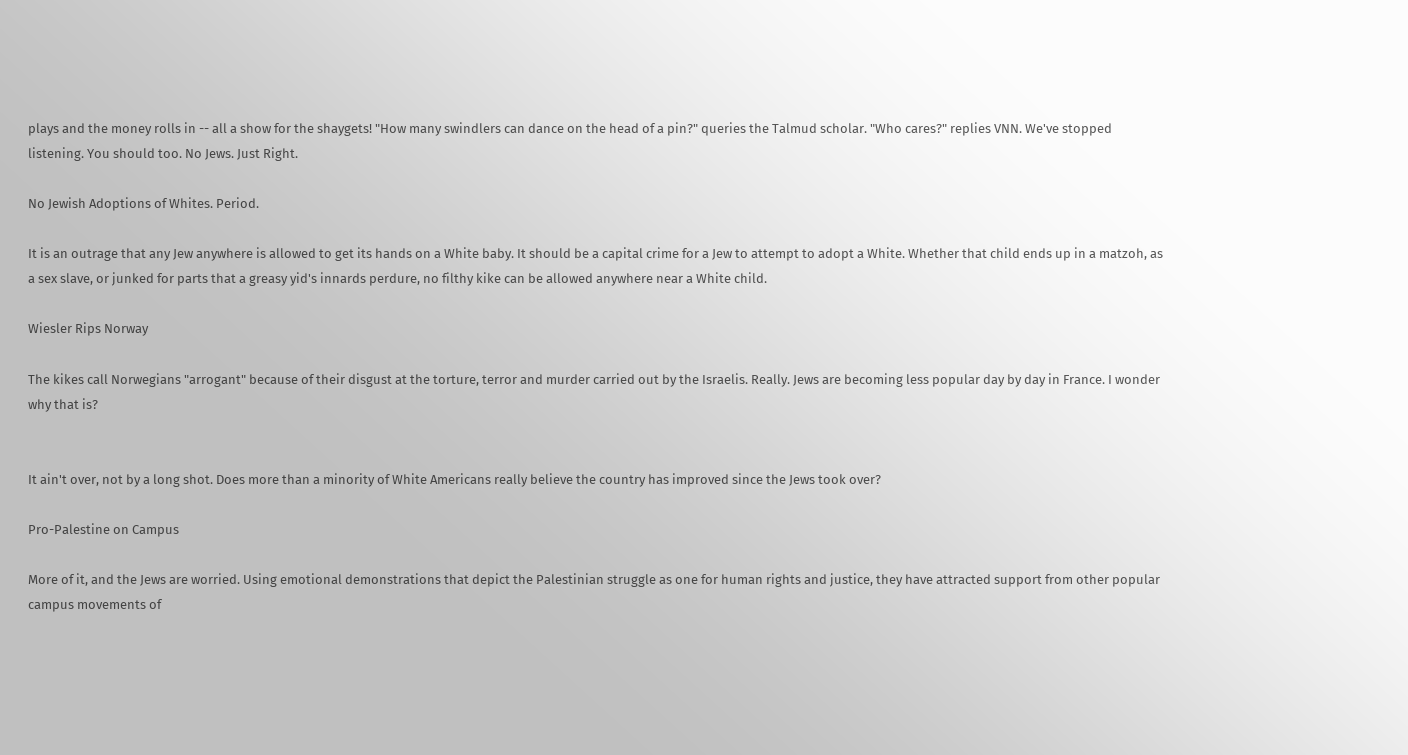plays and the money rolls in -- all a show for the shaygets! "How many swindlers can dance on the head of a pin?" queries the Talmud scholar. "Who cares?" replies VNN. We've stopped listening. You should too. No Jews. Just Right.

No Jewish Adoptions of Whites. Period.

It is an outrage that any Jew anywhere is allowed to get its hands on a White baby. It should be a capital crime for a Jew to attempt to adopt a White. Whether that child ends up in a matzoh, as a sex slave, or junked for parts that a greasy yid's innards perdure, no filthy kike can be allowed anywhere near a White child.

Wiesler Rips Norway

The kikes call Norwegians "arrogant" because of their disgust at the torture, terror and murder carried out by the Israelis. Really. Jews are becoming less popular day by day in France. I wonder why that is?


It ain't over, not by a long shot. Does more than a minority of White Americans really believe the country has improved since the Jews took over?

Pro-Palestine on Campus

More of it, and the Jews are worried. Using emotional demonstrations that depict the Palestinian struggle as one for human rights and justice, they have attracted support from other popular campus movements of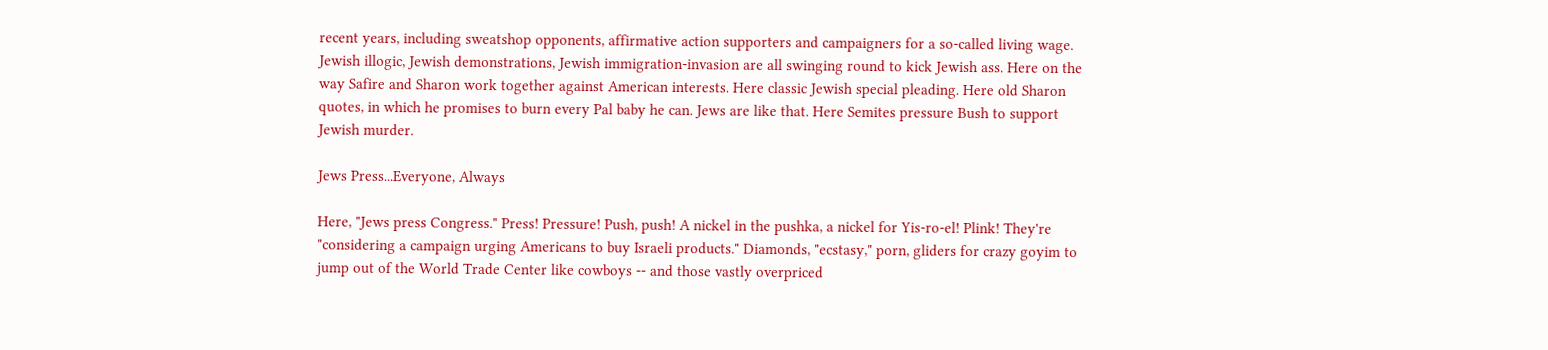recent years, including sweatshop opponents, affirmative action supporters and campaigners for a so-called living wage. Jewish illogic, Jewish demonstrations, Jewish immigration-invasion are all swinging round to kick Jewish ass. Here on the way Safire and Sharon work together against American interests. Here classic Jewish special pleading. Here old Sharon quotes, in which he promises to burn every Pal baby he can. Jews are like that. Here Semites pressure Bush to support Jewish murder.

Jews Press...Everyone, Always

Here, "Jews press Congress." Press! Pressure! Push, push! A nickel in the pushka, a nickel for Yis-ro-el! Plink! They're "considering a campaign urging Americans to buy Israeli products." Diamonds, "ecstasy," porn, gliders for crazy goyim to jump out of the World Trade Center like cowboys -- and those vastly overpriced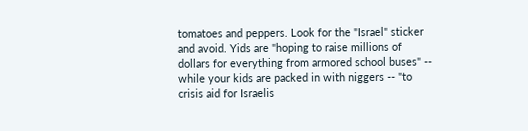tomatoes and peppers. Look for the "Israel" sticker and avoid. Yids are "hoping to raise millions of dollars for everything from armored school buses" -- while your kids are packed in with niggers -- "to crisis aid for Israelis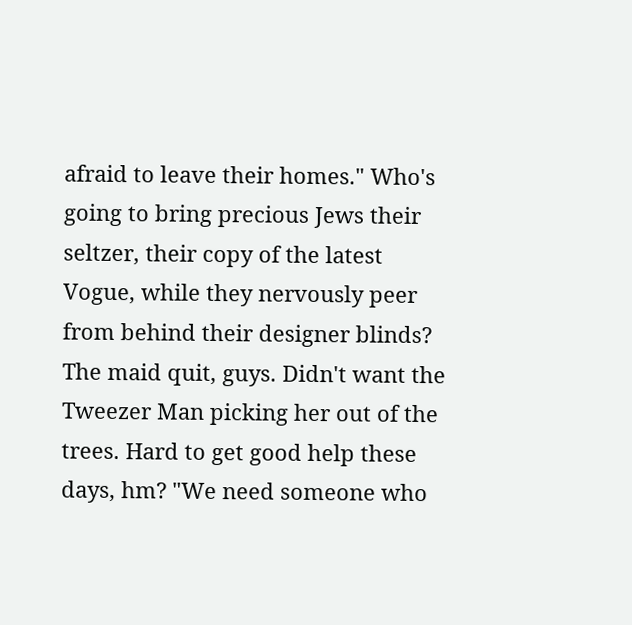afraid to leave their homes." Who's going to bring precious Jews their seltzer, their copy of the latest Vogue, while they nervously peer from behind their designer blinds? The maid quit, guys. Didn't want the Tweezer Man picking her out of the trees. Hard to get good help these days, hm? "We need someone who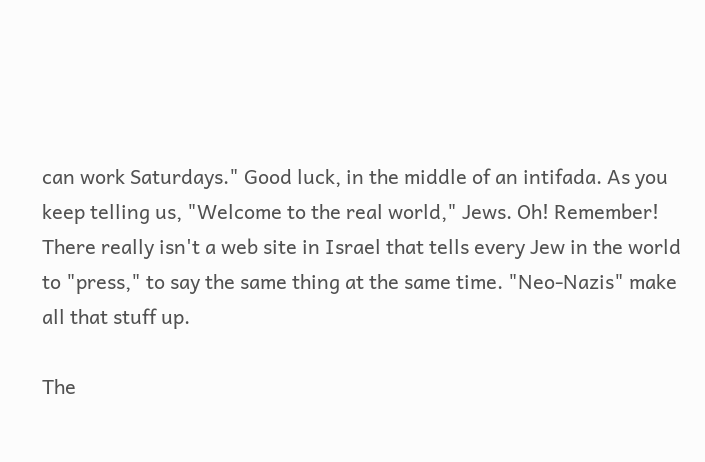can work Saturdays." Good luck, in the middle of an intifada. As you keep telling us, "Welcome to the real world," Jews. Oh! Remember! There really isn't a web site in Israel that tells every Jew in the world to "press," to say the same thing at the same time. "Neo-Nazis" make all that stuff up.

The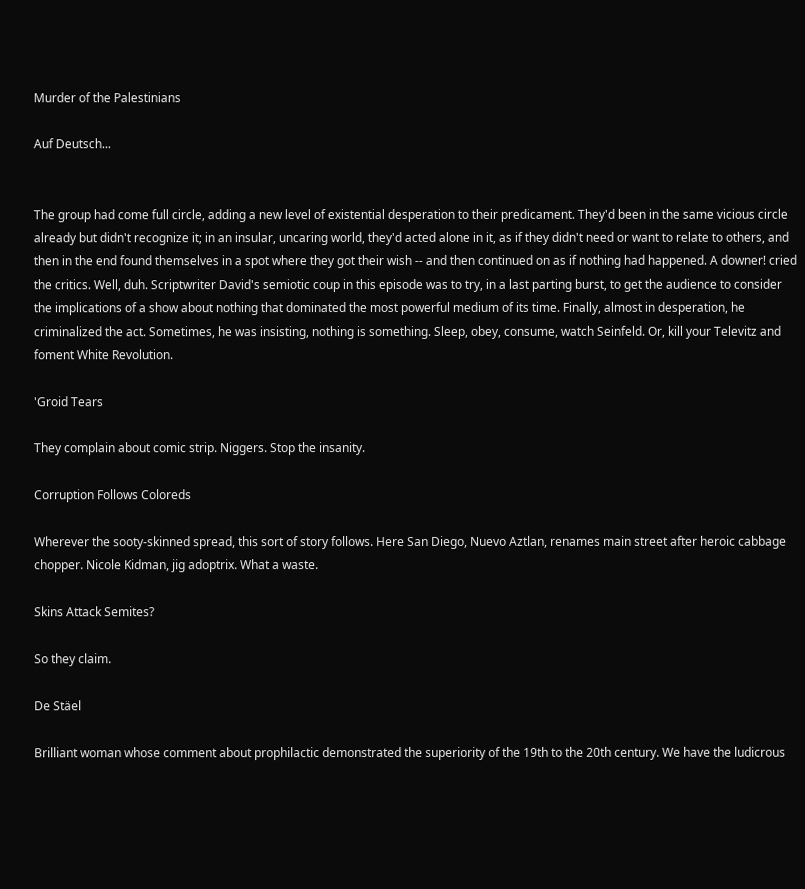Murder of the Palestinians

Auf Deutsch...


The group had come full circle, adding a new level of existential desperation to their predicament. They'd been in the same vicious circle already but didn't recognize it; in an insular, uncaring world, they'd acted alone in it, as if they didn't need or want to relate to others, and then in the end found themselves in a spot where they got their wish -- and then continued on as if nothing had happened. A downer! cried the critics. Well, duh. Scriptwriter David's semiotic coup in this episode was to try, in a last parting burst, to get the audience to consider the implications of a show about nothing that dominated the most powerful medium of its time. Finally, almost in desperation, he criminalized the act. Sometimes, he was insisting, nothing is something. Sleep, obey, consume, watch Seinfeld. Or, kill your Televitz and foment White Revolution.

'Groid Tears

They complain about comic strip. Niggers. Stop the insanity.

Corruption Follows Coloreds

Wherever the sooty-skinned spread, this sort of story follows. Here San Diego, Nuevo Aztlan, renames main street after heroic cabbage chopper. Nicole Kidman, jig adoptrix. What a waste.

Skins Attack Semites?

So they claim.

De Stäel

Brilliant woman whose comment about prophilactic demonstrated the superiority of the 19th to the 20th century. We have the ludicrous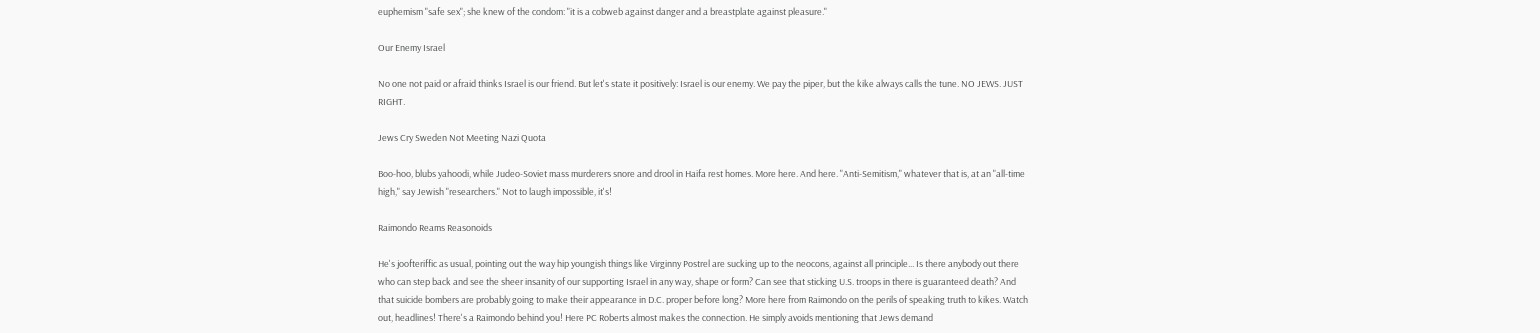euphemism "safe sex"; she knew of the condom: "it is a cobweb against danger and a breastplate against pleasure."

Our Enemy Israel

No one not paid or afraid thinks Israel is our friend. But let's state it positively: Israel is our enemy. We pay the piper, but the kike always calls the tune. NO JEWS. JUST RIGHT.

Jews Cry Sweden Not Meeting Nazi Quota

Boo-hoo, blubs yahoodi, while Judeo-Soviet mass murderers snore and drool in Haifa rest homes. More here. And here. "Anti-Semitism," whatever that is, at an "all-time high," say Jewish "researchers." Not to laugh impossible, it's!

Raimondo Reams Reasonoids

He's joofteriffic as usual, pointing out the way hip youngish things like Virginny Postrel are sucking up to the neocons, against all principle... Is there anybody out there who can step back and see the sheer insanity of our supporting Israel in any way, shape or form? Can see that sticking U.S. troops in there is guaranteed death? And that suicide bombers are probably going to make their appearance in D.C. proper before long? More here from Raimondo on the perils of speaking truth to kikes. Watch out, headlines! There's a Raimondo behind you! Here PC Roberts almost makes the connection. He simply avoids mentioning that Jews demand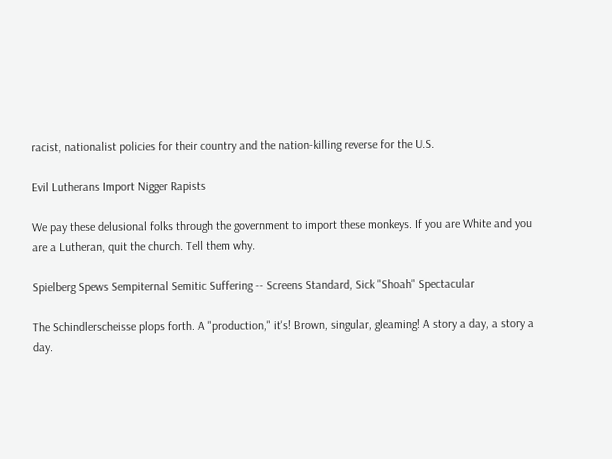racist, nationalist policies for their country and the nation-killing reverse for the U.S.

Evil Lutherans Import Nigger Rapists

We pay these delusional folks through the government to import these monkeys. If you are White and you are a Lutheran, quit the church. Tell them why.

Spielberg Spews Sempiternal Semitic Suffering -- Screens Standard, Sick "Shoah" Spectacular

The Schindlerscheisse plops forth. A "production," it's! Brown, singular, gleaming! A story a day, a story a day.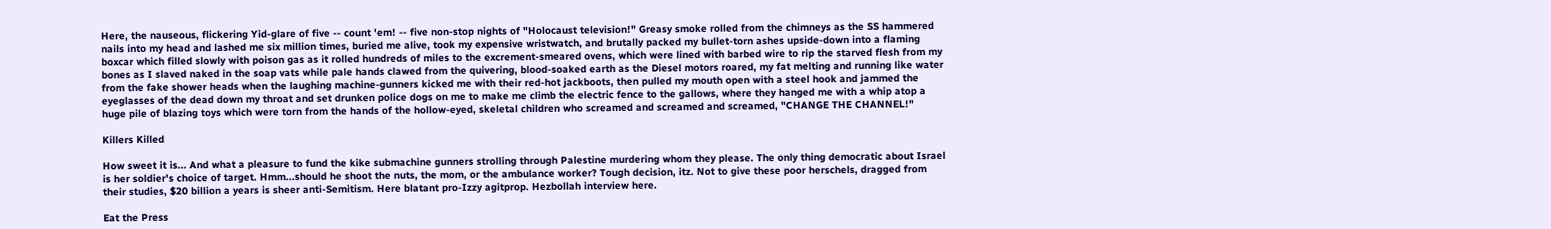Here, the nauseous, flickering Yid-glare of five -- count 'em! -- five non-stop nights of "Holocaust television!" Greasy smoke rolled from the chimneys as the SS hammered nails into my head and lashed me six million times, buried me alive, took my expensive wristwatch, and brutally packed my bullet-torn ashes upside-down into a flaming boxcar which filled slowly with poison gas as it rolled hundreds of miles to the excrement-smeared ovens, which were lined with barbed wire to rip the starved flesh from my bones as I slaved naked in the soap vats while pale hands clawed from the quivering, blood-soaked earth as the Diesel motors roared, my fat melting and running like water from the fake shower heads when the laughing machine-gunners kicked me with their red-hot jackboots, then pulled my mouth open with a steel hook and jammed the eyeglasses of the dead down my throat and set drunken police dogs on me to make me climb the electric fence to the gallows, where they hanged me with a whip atop a huge pile of blazing toys which were torn from the hands of the hollow-eyed, skeletal children who screamed and screamed and screamed, "CHANGE THE CHANNEL!"

Killers Killed

How sweet it is... And what a pleasure to fund the kike submachine gunners strolling through Palestine murdering whom they please. The only thing democratic about Israel is her soldier's choice of target. Hmm...should he shoot the nuts, the mom, or the ambulance worker? Tough decision, itz. Not to give these poor herschels, dragged from their studies, $20 billion a years is sheer anti-Semitism. Here blatant pro-Izzy agitprop. Hezbollah interview here.

Eat the Press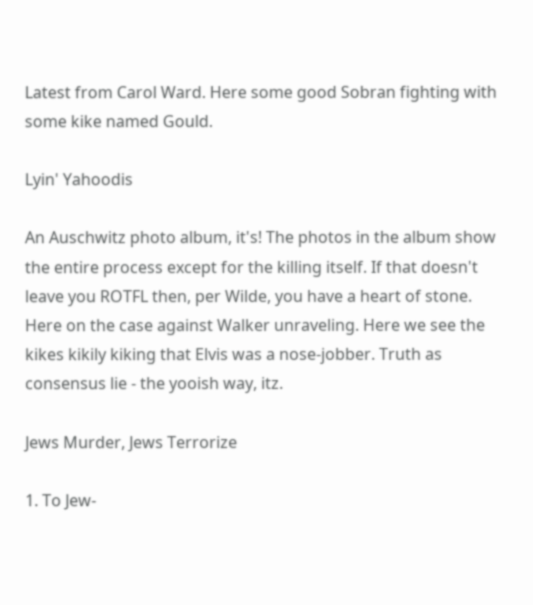Latest from Carol Ward. Here some good Sobran fighting with some kike named Gould.

Lyin' Yahoodis

An Auschwitz photo album, it's! The photos in the album show the entire process except for the killing itself. If that doesn't leave you ROTFL then, per Wilde, you have a heart of stone. Here on the case against Walker unraveling. Here we see the kikes kikily kiking that Elvis was a nose-jobber. Truth as consensus lie - the yooish way, itz.

Jews Murder, Jews Terrorize

1. To Jew-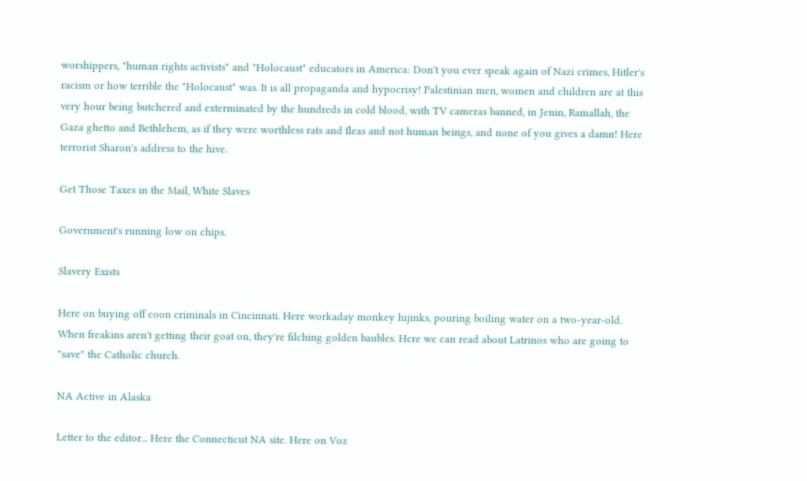worshippers, "human rights activists" and "Holocaust" educators in America: Don't you ever speak again of Nazi crimes, Hitler's racism or how terrible the "Holocaust" was. It is all propaganda and hypocrisy! Palestinian men, women and children are at this very hour being butchered and exterminated by the hundreds in cold blood, with TV cameras banned, in Jenin, Ramallah, the Gaza ghetto and Bethlehem, as if they were worthless rats and fleas and not human beings, and none of you gives a damn! Here terrorist Sharon's address to the hive.

Get Those Taxes in the Mail, White Slaves

Government's running low on chips.

Slavery Exists

Here on buying off coon criminals in Cincinnati. Here workaday monkey hijinks, pouring boiling water on a two-year-old. When freakins aren't getting their goat on, they're filching golden baubles. Here we can read about Latrinos who are going to "save" the Catholic church.

NA Active in Alaska

Letter to the editor... Here the Connecticut NA site. Here on Voz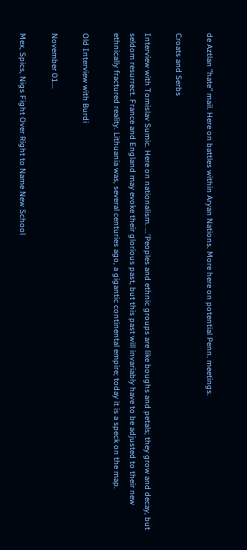de Aztlan "hate" mail. Here on battles within Aryan Nations. More here on potential Penn. meetings.

Croats and Serbs

Interview with Tomislav Sumic. Here on nationalism. ...'Peoples and ethnic groups are like boughs and petals; they grow and decay, but seldom resurrect. France and England may evoke their glorious past, but this past will invariably have to be adjusted to their new ethnically fractured reality. Lithuania was, several centuries ago, a gigantic continental empire; today it is a speck on the map.

Old Interview with Burdi

November 01...

Mex, Spics, Nigs Fight Over Right to Name New School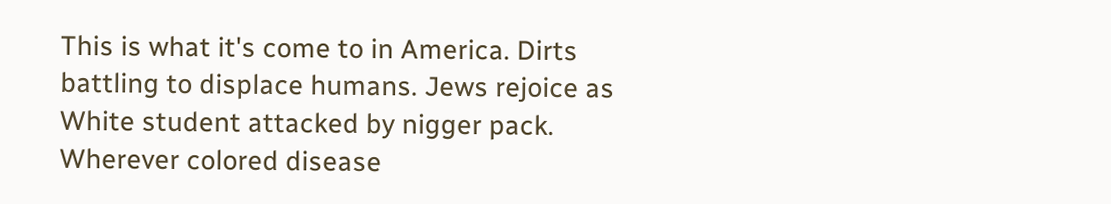This is what it's come to in America. Dirts battling to displace humans. Jews rejoice as White student attacked by nigger pack. Wherever colored disease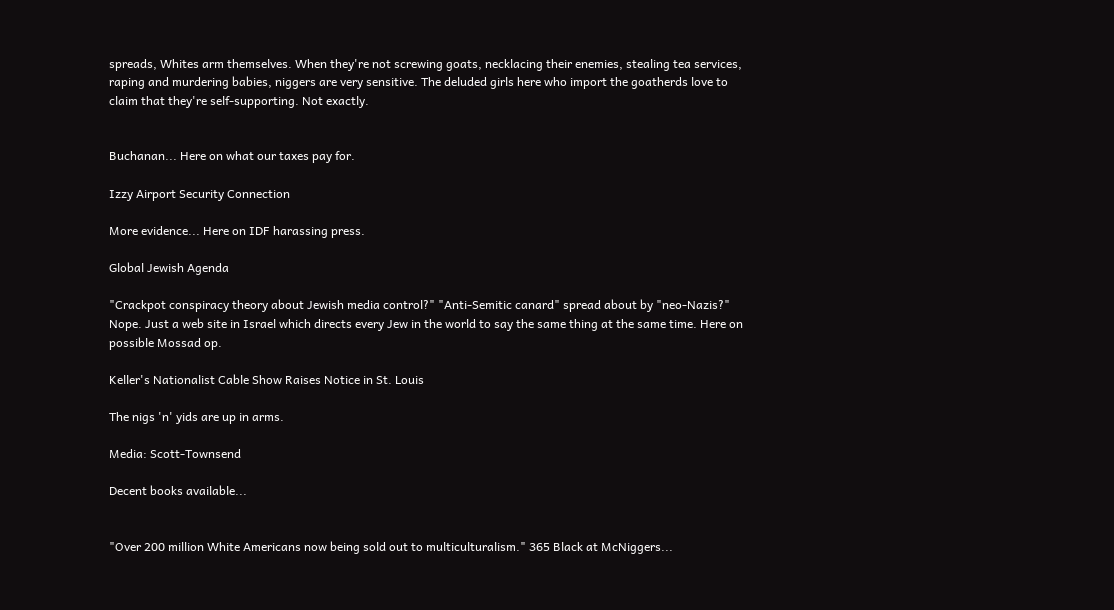spreads, Whites arm themselves. When they're not screwing goats, necklacing their enemies, stealing tea services, raping and murdering babies, niggers are very sensitive. The deluded girls here who import the goatherds love to claim that they're self-supporting. Not exactly.


Buchanan... Here on what our taxes pay for.

Izzy Airport Security Connection

More evidence... Here on IDF harassing press.

Global Jewish Agenda

"Crackpot conspiracy theory about Jewish media control?" "Anti-Semitic canard" spread about by "neo-Nazis?" Nope. Just a web site in Israel which directs every Jew in the world to say the same thing at the same time. Here on possible Mossad op.

Keller's Nationalist Cable Show Raises Notice in St. Louis

The nigs 'n' yids are up in arms.

Media: Scott-Townsend

Decent books available...


"Over 200 million White Americans now being sold out to multiculturalism." 365 Black at McNiggers...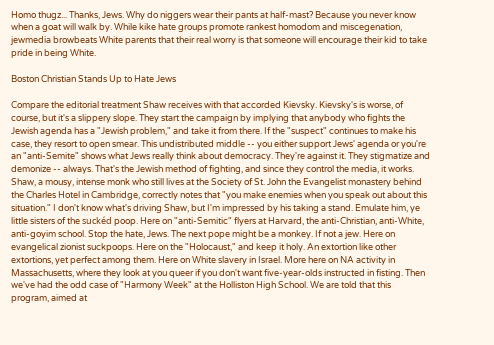Homo thugz... Thanks, Jews. Why do niggers wear their pants at half-mast? Because you never know when a goat will walk by. While kike hate groups promote rankest homodom and miscegenation, jewmedia browbeats White parents that their real worry is that someone will encourage their kid to take pride in being White.

Boston Christian Stands Up to Hate Jews

Compare the editorial treatment Shaw receives with that accorded Kievsky. Kievsky's is worse, of course, but it's a slippery slope. They start the campaign by implying that anybody who fights the Jewish agenda has a "Jewish problem," and take it from there. If the "suspect" continues to make his case, they resort to open smear. This undistributed middle -- you either support Jews' agenda or you're an "anti-Semite" shows what Jews really think about democracy. They're against it. They stigmatize and demonize -- always. That's the Jewish method of fighting, and since they control the media, it works. Shaw, a mousy, intense monk who still lives at the Society of St. John the Evangelist monastery behind the Charles Hotel in Cambridge, correctly notes that "you make enemies when you speak out about this situation." I don't know what's driving Shaw, but I'm impressed by his taking a stand. Emulate him, ye little sisters of the suckéd poop. Here on "anti-Semitic" flyers at Harvard, the anti-Christian, anti-White, anti-goyim school. Stop the hate, Jews. The next pope might be a monkey. If not a jew. Here on evangelical zionist suckpoops. Here on the "Holocaust," and keep it holy. An extortion like other extortions, yet perfect among them. Here on White slavery in Israel. More here on NA activity in Massachusetts, where they look at you queer if you don't want five-year-olds instructed in fisting. Then we've had the odd case of "Harmony Week" at the Holliston High School. We are told that this program, aimed at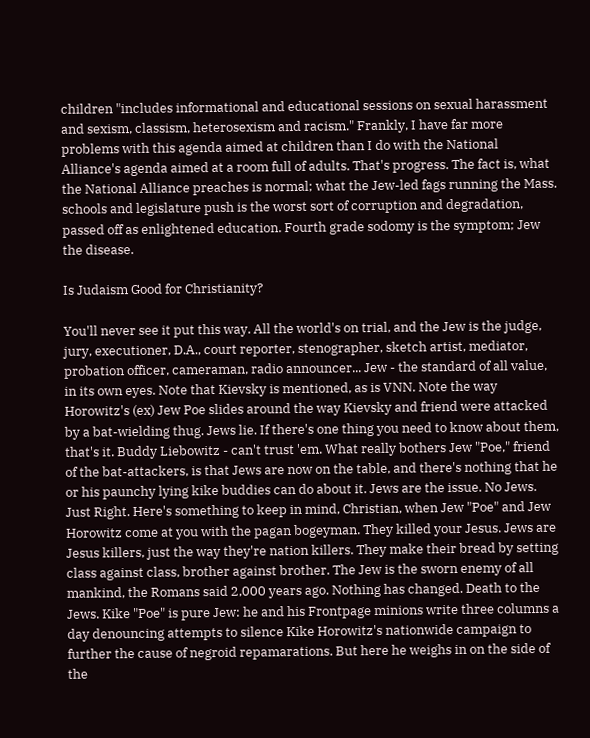children "includes informational and educational sessions on sexual harassment and sexism, classism, heterosexism and racism." Frankly, I have far more problems with this agenda aimed at children than I do with the National Alliance's agenda aimed at a room full of adults. That's progress. The fact is, what the National Alliance preaches is normal; what the Jew-led fags running the Mass. schools and legislature push is the worst sort of corruption and degradation, passed off as enlightened education. Fourth grade sodomy is the symptom; Jew the disease.

Is Judaism Good for Christianity?

You'll never see it put this way. All the world's on trial, and the Jew is the judge, jury, executioner, D.A., court reporter, stenographer, sketch artist, mediator, probation officer, cameraman, radio announcer... Jew - the standard of all value, in its own eyes. Note that Kievsky is mentioned, as is VNN. Note the way Horowitz's (ex) Jew Poe slides around the way Kievsky and friend were attacked by a bat-wielding thug. Jews lie. If there's one thing you need to know about them, that's it. Buddy Liebowitz - can't trust 'em. What really bothers Jew "Poe," friend of the bat-attackers, is that Jews are now on the table, and there's nothing that he or his paunchy lying kike buddies can do about it. Jews are the issue. No Jews. Just Right. Here's something to keep in mind, Christian, when Jew "Poe" and Jew Horowitz come at you with the pagan bogeyman. They killed your Jesus. Jews are Jesus killers, just the way they're nation killers. They make their bread by setting class against class, brother against brother. The Jew is the sworn enemy of all mankind, the Romans said 2,000 years ago. Nothing has changed. Death to the Jews. Kike "Poe" is pure Jew: he and his Frontpage minions write three columns a day denouncing attempts to silence Kike Horowitz's nationwide campaign to further the cause of negroid repamarations. But here he weighs in on the side of the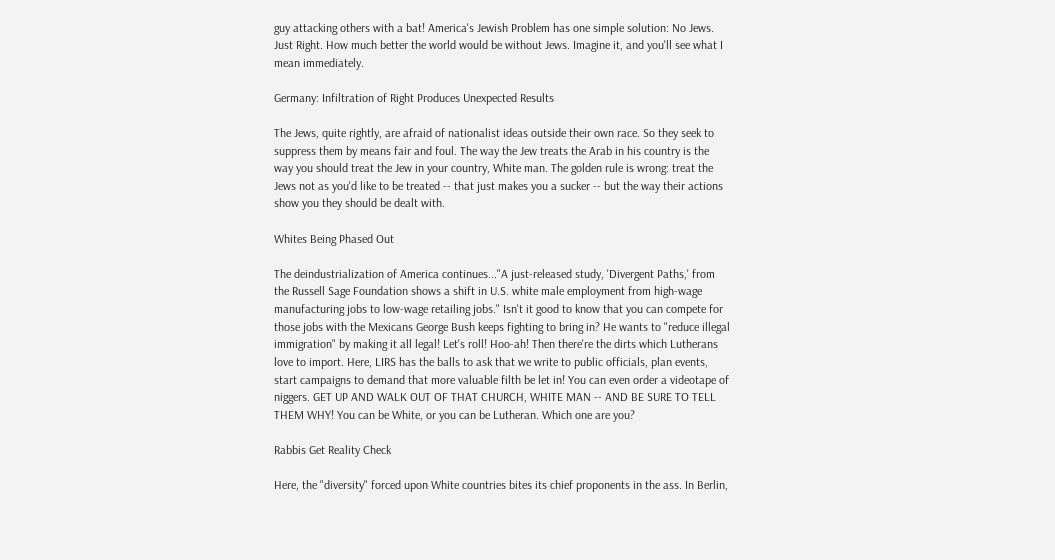guy attacking others with a bat! America's Jewish Problem has one simple solution: No Jews. Just Right. How much better the world would be without Jews. Imagine it, and you'll see what I mean immediately.

Germany: Infiltration of Right Produces Unexpected Results

The Jews, quite rightly, are afraid of nationalist ideas outside their own race. So they seek to suppress them by means fair and foul. The way the Jew treats the Arab in his country is the way you should treat the Jew in your country, White man. The golden rule is wrong: treat the Jews not as you'd like to be treated -- that just makes you a sucker -- but the way their actions show you they should be dealt with.

Whites Being Phased Out

The deindustrialization of America continues..."A just-released study, 'Divergent Paths,' from the Russell Sage Foundation shows a shift in U.S. white male employment from high-wage manufacturing jobs to low-wage retailing jobs." Isn't it good to know that you can compete for those jobs with the Mexicans George Bush keeps fighting to bring in? He wants to "reduce illegal immigration" by making it all legal! Let's roll! Hoo-ah! Then there're the dirts which Lutherans love to import. Here, LIRS has the balls to ask that we write to public officials, plan events, start campaigns to demand that more valuable filth be let in! You can even order a videotape of niggers. GET UP AND WALK OUT OF THAT CHURCH, WHITE MAN -- AND BE SURE TO TELL THEM WHY! You can be White, or you can be Lutheran. Which one are you?

Rabbis Get Reality Check

Here, the "diversity" forced upon White countries bites its chief proponents in the ass. In Berlin,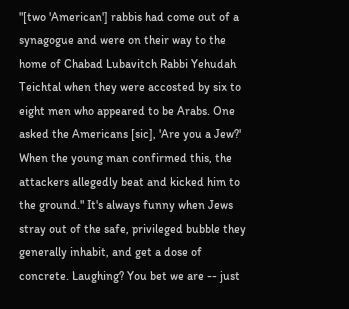"[two 'American'] rabbis had come out of a synagogue and were on their way to the home of Chabad Lubavitch Rabbi Yehudah Teichtal when they were accosted by six to eight men who appeared to be Arabs. One asked the Americans [sic], 'Are you a Jew?' When the young man confirmed this, the attackers allegedly beat and kicked him to the ground." It's always funny when Jews stray out of the safe, privileged bubble they generally inhabit, and get a dose of concrete. Laughing? You bet we are -- just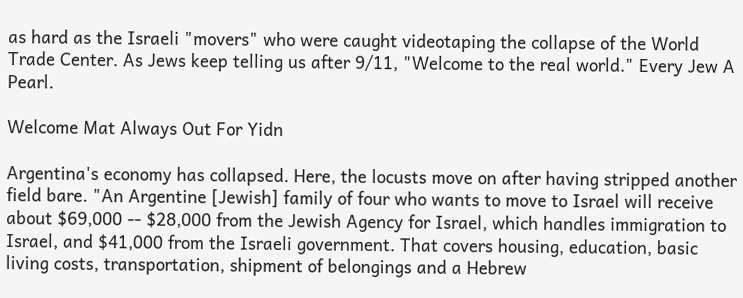as hard as the Israeli "movers" who were caught videotaping the collapse of the World Trade Center. As Jews keep telling us after 9/11, "Welcome to the real world." Every Jew A Pearl.

Welcome Mat Always Out For Yidn

Argentina's economy has collapsed. Here, the locusts move on after having stripped another field bare. "An Argentine [Jewish] family of four who wants to move to Israel will receive about $69,000 -- $28,000 from the Jewish Agency for Israel, which handles immigration to Israel, and $41,000 from the Israeli government. That covers housing, education, basic living costs, transportation, shipment of belongings and a Hebrew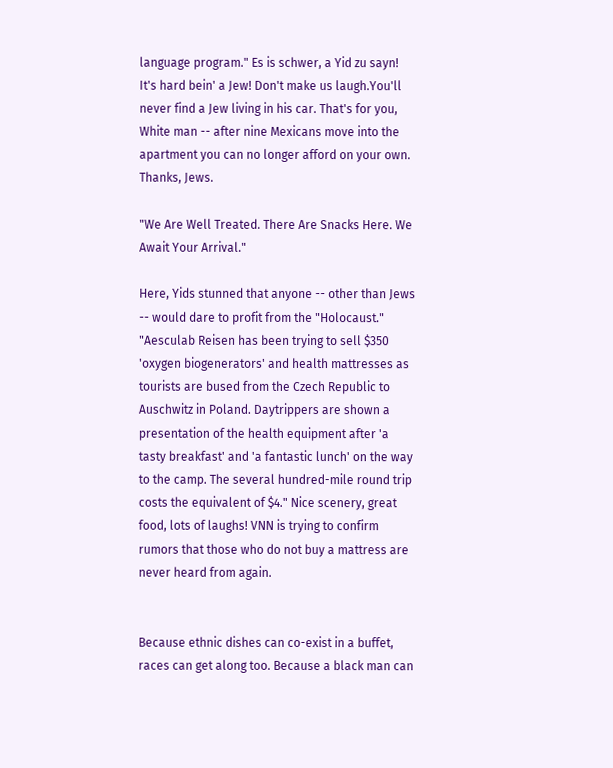language program." Es is schwer, a Yid zu sayn! It's hard bein' a Jew! Don't make us laugh.You'll never find a Jew living in his car. That's for you, White man -- after nine Mexicans move into the apartment you can no longer afford on your own. Thanks, Jews.

"We Are Well Treated. There Are Snacks Here. We Await Your Arrival."

Here, Yids stunned that anyone -- other than Jews -- would dare to profit from the "Holocaust." "Aesculab Reisen has been trying to sell $350 'oxygen biogenerators' and health mattresses as tourists are bused from the Czech Republic to Auschwitz in Poland. Daytrippers are shown a presentation of the health equipment after 'a tasty breakfast' and 'a fantastic lunch' on the way to the camp. The several hundred-mile round trip costs the equivalent of $4." Nice scenery, great food, lots of laughs! VNN is trying to confirm rumors that those who do not buy a mattress are never heard from again.


Because ethnic dishes can co-exist in a buffet, races can get along too. Because a black man can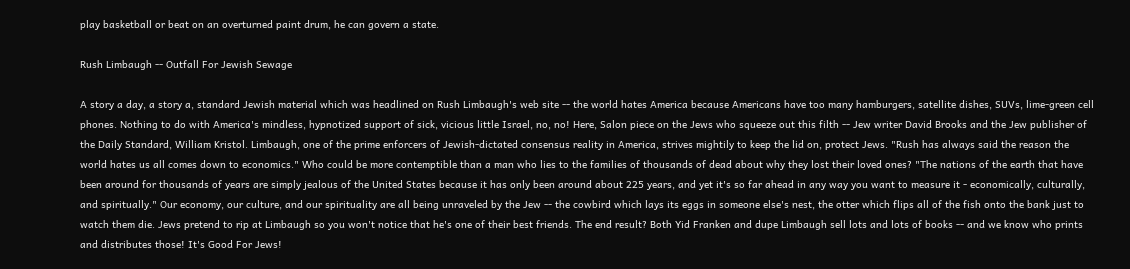play basketball or beat on an overturned paint drum, he can govern a state.

Rush Limbaugh -- Outfall For Jewish Sewage

A story a day, a story a, standard Jewish material which was headlined on Rush Limbaugh's web site -- the world hates America because Americans have too many hamburgers, satellite dishes, SUVs, lime-green cell phones. Nothing to do with America's mindless, hypnotized support of sick, vicious little Israel, no, no! Here, Salon piece on the Jews who squeeze out this filth -- Jew writer David Brooks and the Jew publisher of the Daily Standard, William Kristol. Limbaugh, one of the prime enforcers of Jewish-dictated consensus reality in America, strives mightily to keep the lid on, protect Jews. "Rush has always said the reason the world hates us all comes down to economics." Who could be more contemptible than a man who lies to the families of thousands of dead about why they lost their loved ones? "The nations of the earth that have been around for thousands of years are simply jealous of the United States because it has only been around about 225 years, and yet it's so far ahead in any way you want to measure it - economically, culturally, and spiritually." Our economy, our culture, and our spirituality are all being unraveled by the Jew -- the cowbird which lays its eggs in someone else's nest, the otter which flips all of the fish onto the bank just to watch them die. Jews pretend to rip at Limbaugh so you won't notice that he's one of their best friends. The end result? Both Yid Franken and dupe Limbaugh sell lots and lots of books -- and we know who prints and distributes those! It's Good For Jews!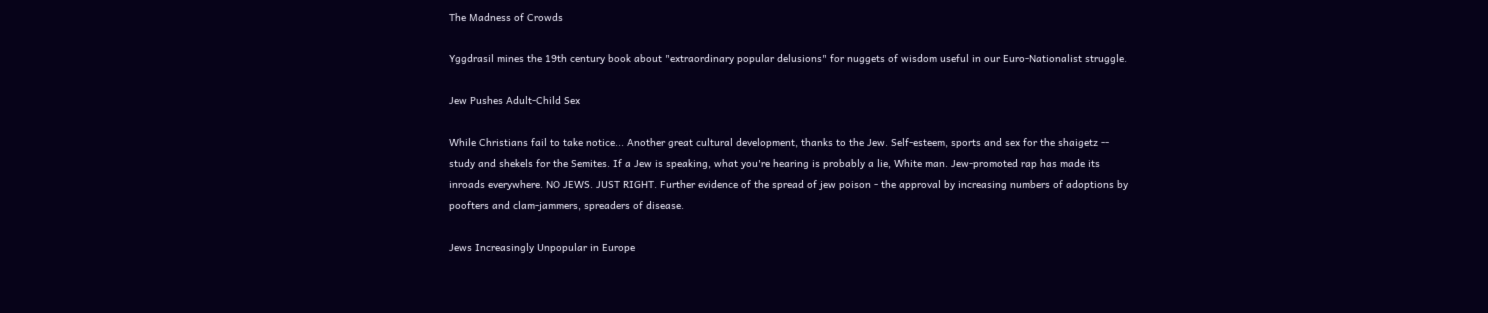The Madness of Crowds

Yggdrasil mines the 19th century book about "extraordinary popular delusions" for nuggets of wisdom useful in our Euro-Nationalist struggle.

Jew Pushes Adult-Child Sex

While Christians fail to take notice... Another great cultural development, thanks to the Jew. Self-esteem, sports and sex for the shaigetz -- study and shekels for the Semites. If a Jew is speaking, what you're hearing is probably a lie, White man. Jew-promoted rap has made its inroads everywhere. NO JEWS. JUST RIGHT. Further evidence of the spread of jew poison - the approval by increasing numbers of adoptions by poofters and clam-jammers, spreaders of disease.

Jews Increasingly Unpopular in Europe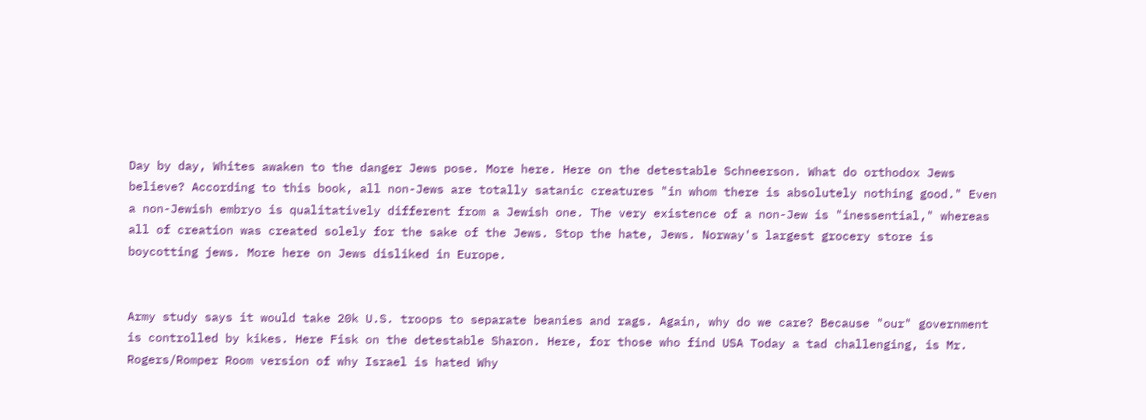Day by day, Whites awaken to the danger Jews pose. More here. Here on the detestable Schneerson. What do orthodox Jews believe? According to this book, all non-Jews are totally satanic creatures "in whom there is absolutely nothing good." Even a non-Jewish embryo is qualitatively different from a Jewish one. The very existence of a non-Jew is "inessential," whereas all of creation was created solely for the sake of the Jews. Stop the hate, Jews. Norway's largest grocery store is boycotting jews. More here on Jews disliked in Europe.


Army study says it would take 20k U.S. troops to separate beanies and rags. Again, why do we care? Because "our" government is controlled by kikes. Here Fisk on the detestable Sharon. Here, for those who find USA Today a tad challenging, is Mr. Rogers/Romper Room version of why Israel is hated Why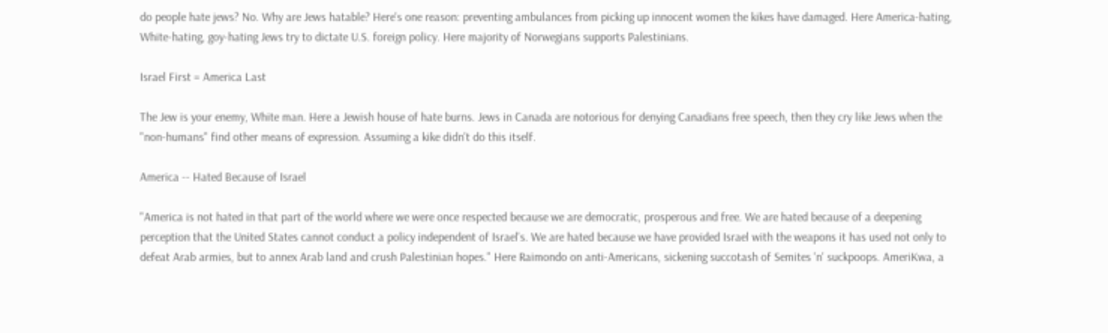do people hate jews? No. Why are Jews hatable? Here's one reason: preventing ambulances from picking up innocent women the kikes have damaged. Here America-hating, White-hating, goy-hating Jews try to dictate U.S. foreign policy. Here majority of Norwegians supports Palestinians.

Israel First = America Last

The Jew is your enemy, White man. Here a Jewish house of hate burns. Jews in Canada are notorious for denying Canadians free speech, then they cry like Jews when the "non-humans" find other means of expression. Assuming a kike didn't do this itself.

America -- Hated Because of Israel

"America is not hated in that part of the world where we were once respected because we are democratic, prosperous and free. We are hated because of a deepening perception that the United States cannot conduct a policy independent of Israel's. We are hated because we have provided Israel with the weapons it has used not only to defeat Arab armies, but to annex Arab land and crush Palestinian hopes." Here Raimondo on anti-Americans, sickening succotash of Semites 'n' suckpoops. AmeriKwa, a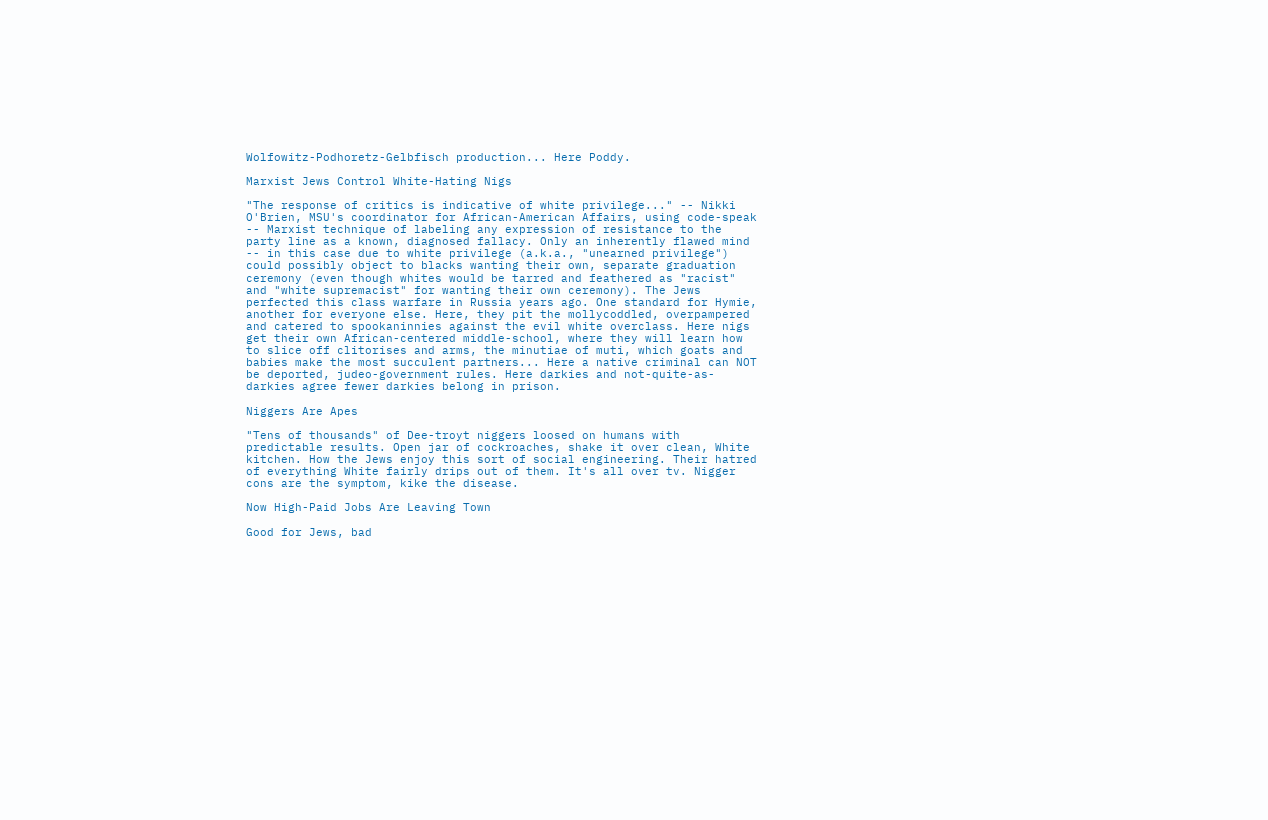Wolfowitz-Podhoretz-Gelbfisch production... Here Poddy.

Marxist Jews Control White-Hating Nigs

"The response of critics is indicative of white privilege..." -- Nikki O'Brien, MSU's coordinator for African-American Affairs, using code-speak -- Marxist technique of labeling any expression of resistance to the party line as a known, diagnosed fallacy. Only an inherently flawed mind -- in this case due to white privilege (a.k.a., "unearned privilege") could possibly object to blacks wanting their own, separate graduation ceremony (even though whites would be tarred and feathered as "racist" and "white supremacist" for wanting their own ceremony). The Jews perfected this class warfare in Russia years ago. One standard for Hymie, another for everyone else. Here, they pit the mollycoddled, overpampered and catered to spookaninnies against the evil white overclass. Here nigs get their own African-centered middle-school, where they will learn how to slice off clitorises and arms, the minutiae of muti, which goats and babies make the most succulent partners... Here a native criminal can NOT be deported, judeo-government rules. Here darkies and not-quite-as-darkies agree fewer darkies belong in prison.

Niggers Are Apes

"Tens of thousands" of Dee-troyt niggers loosed on humans with predictable results. Open jar of cockroaches, shake it over clean, White kitchen. How the Jews enjoy this sort of social engineering. Their hatred of everything White fairly drips out of them. It's all over tv. Nigger cons are the symptom, kike the disease.

Now High-Paid Jobs Are Leaving Town

Good for Jews, bad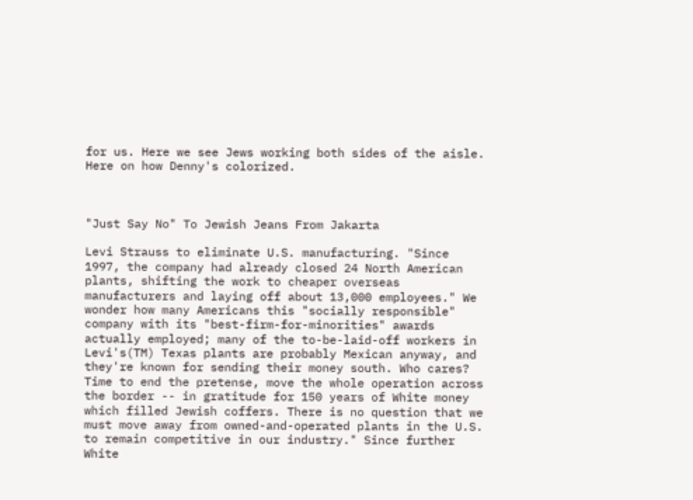for us. Here we see Jews working both sides of the aisle. Here on how Denny's colorized.



"Just Say No" To Jewish Jeans From Jakarta

Levi Strauss to eliminate U.S. manufacturing. "Since 1997, the company had already closed 24 North American plants, shifting the work to cheaper overseas manufacturers and laying off about 13,000 employees." We wonder how many Americans this "socially responsible" company with its "best-firm-for-minorities" awards actually employed; many of the to-be-laid-off workers in Levi's(TM) Texas plants are probably Mexican anyway, and they're known for sending their money south. Who cares? Time to end the pretense, move the whole operation across the border -- in gratitude for 150 years of White money which filled Jewish coffers. There is no question that we must move away from owned-and-operated plants in the U.S. to remain competitive in our industry." Since further White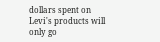dollars spent on Levi's products will only go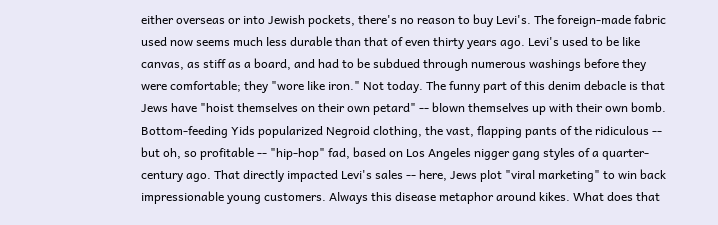either overseas or into Jewish pockets, there's no reason to buy Levi's. The foreign-made fabric used now seems much less durable than that of even thirty years ago. Levi's used to be like canvas, as stiff as a board, and had to be subdued through numerous washings before they were comfortable; they "wore like iron." Not today. The funny part of this denim debacle is that Jews have "hoist themselves on their own petard" -- blown themselves up with their own bomb. Bottom-feeding Yids popularized Negroid clothing, the vast, flapping pants of the ridiculous -- but oh, so profitable -- "hip-hop" fad, based on Los Angeles nigger gang styles of a quarter-century ago. That directly impacted Levi's sales -- here, Jews plot "viral marketing" to win back impressionable young customers. Always this disease metaphor around kikes. What does that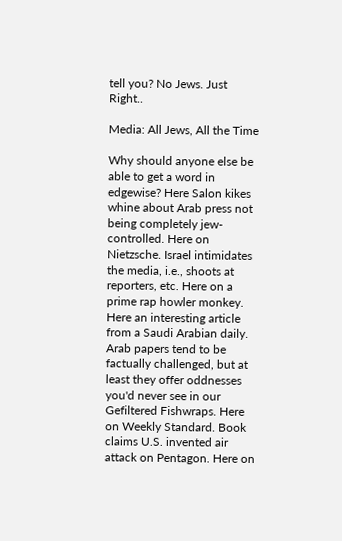tell you? No Jews. Just Right..

Media: All Jews, All the Time

Why should anyone else be able to get a word in edgewise? Here Salon kikes whine about Arab press not being completely jew-controlled. Here on Nietzsche. Israel intimidates the media, i.e., shoots at reporters, etc. Here on a prime rap howler monkey. Here an interesting article from a Saudi Arabian daily. Arab papers tend to be factually challenged, but at least they offer oddnesses you'd never see in our Gefiltered Fishwraps. Here on Weekly Standard. Book claims U.S. invented air attack on Pentagon. Here on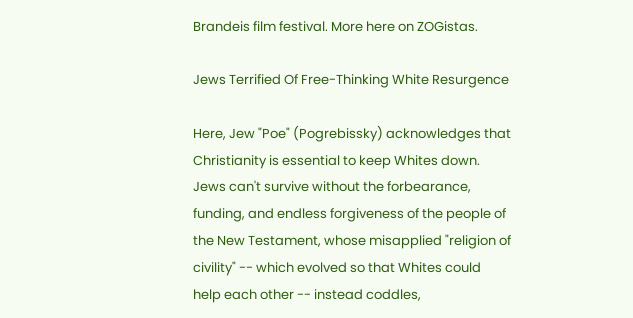Brandeis film festival. More here on ZOGistas.

Jews Terrified Of Free-Thinking White Resurgence

Here, Jew "Poe" (Pogrebissky) acknowledges that Christianity is essential to keep Whites down. Jews can't survive without the forbearance, funding, and endless forgiveness of the people of the New Testament, whose misapplied "religion of civility" -- which evolved so that Whites could help each other -- instead coddles,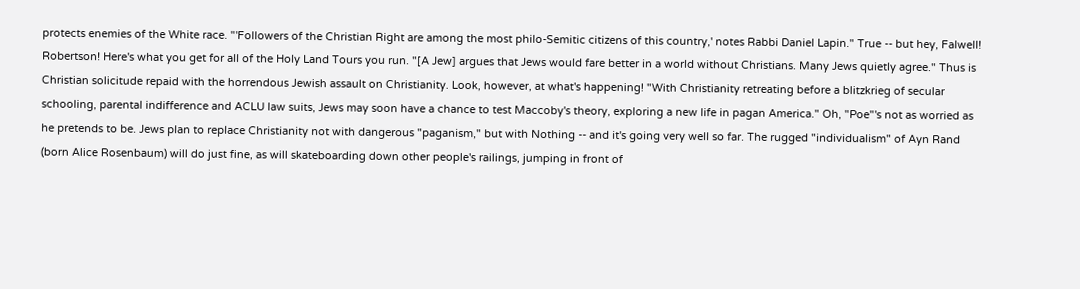protects enemies of the White race. "'Followers of the Christian Right are among the most philo-Semitic citizens of this country,' notes Rabbi Daniel Lapin." True -- but hey, Falwell! Robertson! Here's what you get for all of the Holy Land Tours you run. "[A Jew] argues that Jews would fare better in a world without Christians. Many Jews quietly agree." Thus is Christian solicitude repaid with the horrendous Jewish assault on Christianity. Look, however, at what's happening! "With Christianity retreating before a blitzkrieg of secular schooling, parental indifference and ACLU law suits, Jews may soon have a chance to test Maccoby's theory, exploring a new life in pagan America." Oh, "Poe"'s not as worried as he pretends to be. Jews plan to replace Christianity not with dangerous "paganism," but with Nothing -- and it's going very well so far. The rugged "individualism" of Ayn Rand (born Alice Rosenbaum) will do just fine, as will skateboarding down other people's railings, jumping in front of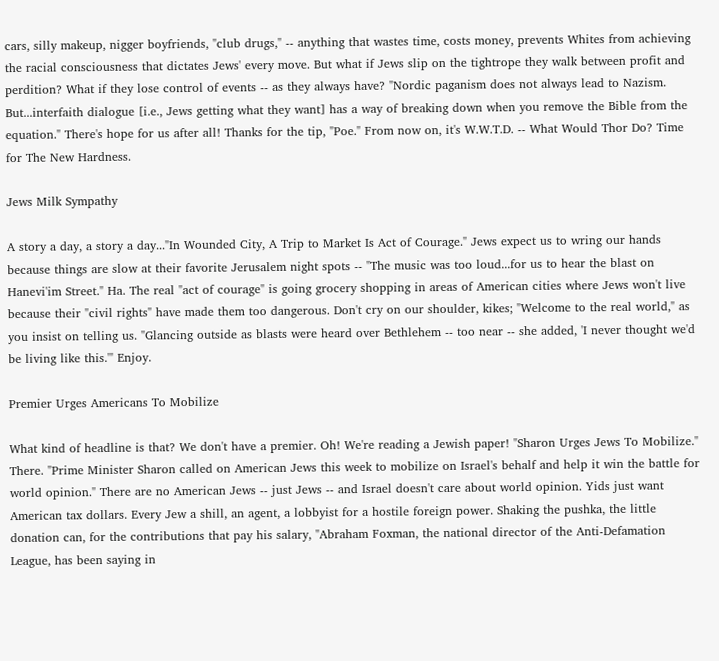cars, silly makeup, nigger boyfriends, "club drugs," -- anything that wastes time, costs money, prevents Whites from achieving the racial consciousness that dictates Jews' every move. But what if Jews slip on the tightrope they walk between profit and perdition? What if they lose control of events -- as they always have? "Nordic paganism does not always lead to Nazism. But...interfaith dialogue [i.e., Jews getting what they want] has a way of breaking down when you remove the Bible from the equation." There's hope for us after all! Thanks for the tip, "Poe." From now on, it's W.W.T.D. -- What Would Thor Do? Time for The New Hardness.

Jews Milk Sympathy

A story a day, a story a day..."In Wounded City, A Trip to Market Is Act of Courage." Jews expect us to wring our hands because things are slow at their favorite Jerusalem night spots -- "The music was too loud...for us to hear the blast on Hanevi'im Street." Ha. The real "act of courage" is going grocery shopping in areas of American cities where Jews won't live because their "civil rights" have made them too dangerous. Don't cry on our shoulder, kikes; "Welcome to the real world," as you insist on telling us. "Glancing outside as blasts were heard over Bethlehem -- too near -- she added, 'I never thought we'd be living like this.'" Enjoy.

Premier Urges Americans To Mobilize

What kind of headline is that? We don't have a premier. Oh! We're reading a Jewish paper! "Sharon Urges Jews To Mobilize." There. "Prime Minister Sharon called on American Jews this week to mobilize on Israel's behalf and help it win the battle for world opinion." There are no American Jews -- just Jews -- and Israel doesn't care about world opinion. Yids just want American tax dollars. Every Jew a shill, an agent, a lobbyist for a hostile foreign power. Shaking the pushka, the little donation can, for the contributions that pay his salary, "Abraham Foxman, the national director of the Anti-Defamation League, has been saying in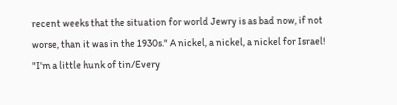recent weeks that the situation for world Jewry is as bad now, if not worse, than it was in the 1930s." A nickel, a nickel, a nickel for Israel! "I'm a little hunk of tin/Every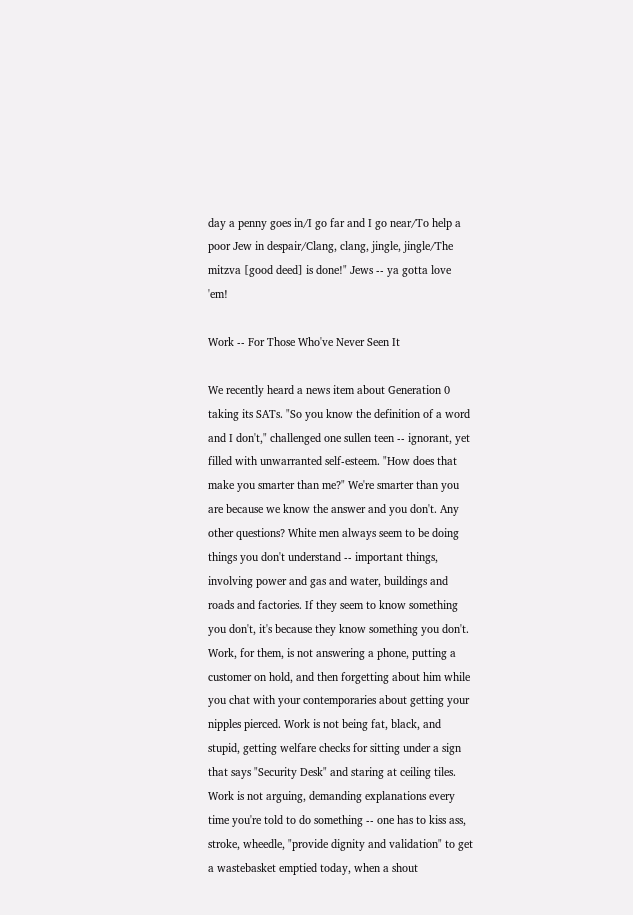day a penny goes in/I go far and I go near/To help a poor Jew in despair/Clang, clang, jingle, jingle/The mitzva [good deed] is done!" Jews -- ya gotta love 'em!

Work -- For Those Who've Never Seen It

We recently heard a news item about Generation 0 taking its SATs. "So you know the definition of a word and I don't," challenged one sullen teen -- ignorant, yet filled with unwarranted self-esteem. "How does that make you smarter than me?" We're smarter than you are because we know the answer and you don't. Any other questions? White men always seem to be doing things you don't understand -- important things, involving power and gas and water, buildings and roads and factories. If they seem to know something you don't, it's because they know something you don't. Work, for them, is not answering a phone, putting a customer on hold, and then forgetting about him while you chat with your contemporaries about getting your nipples pierced. Work is not being fat, black, and stupid, getting welfare checks for sitting under a sign that says "Security Desk" and staring at ceiling tiles. Work is not arguing, demanding explanations every time you're told to do something -- one has to kiss ass, stroke, wheedle, "provide dignity and validation" to get a wastebasket emptied today, when a shout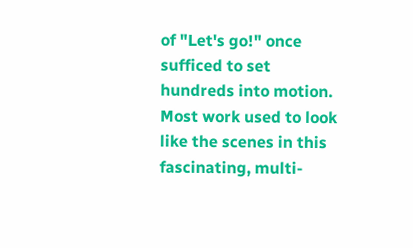of "Let's go!" once sufficed to set hundreds into motion. Most work used to look like the scenes in this fascinating, multi-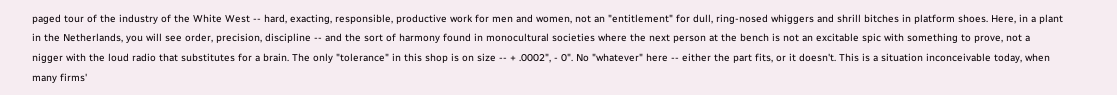paged tour of the industry of the White West -- hard, exacting, responsible, productive work for men and women, not an "entitlement" for dull, ring-nosed whiggers and shrill bitches in platform shoes. Here, in a plant in the Netherlands, you will see order, precision, discipline -- and the sort of harmony found in monocultural societies where the next person at the bench is not an excitable spic with something to prove, not a nigger with the loud radio that substitutes for a brain. The only "tolerance" in this shop is on size -- + .0002", - 0". No "whatever" here -- either the part fits, or it doesn't. This is a situation inconceivable today, when many firms'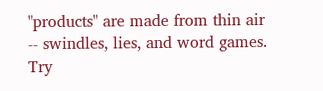"products" are made from thin air -- swindles, lies, and word games. Try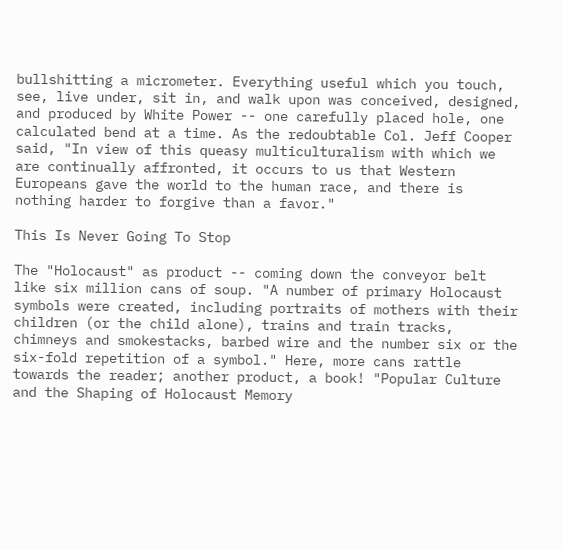bullshitting a micrometer. Everything useful which you touch, see, live under, sit in, and walk upon was conceived, designed, and produced by White Power -- one carefully placed hole, one calculated bend at a time. As the redoubtable Col. Jeff Cooper said, "In view of this queasy multiculturalism with which we are continually affronted, it occurs to us that Western Europeans gave the world to the human race, and there is nothing harder to forgive than a favor."

This Is Never Going To Stop

The "Holocaust" as product -- coming down the conveyor belt like six million cans of soup. "A number of primary Holocaust symbols were created, including portraits of mothers with their children (or the child alone), trains and train tracks, chimneys and smokestacks, barbed wire and the number six or the six-fold repetition of a symbol." Here, more cans rattle towards the reader; another product, a book! "Popular Culture and the Shaping of Holocaust Memory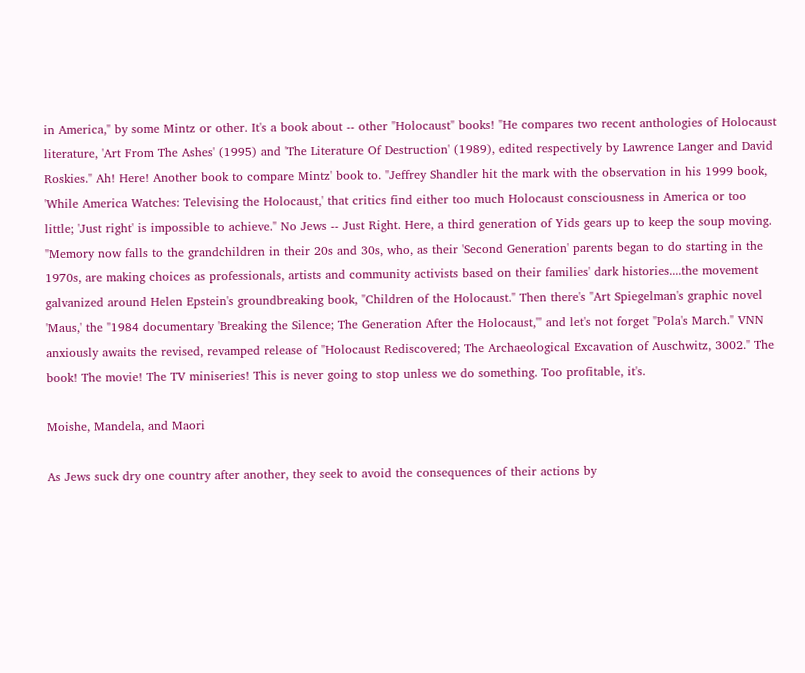in America," by some Mintz or other. It's a book about -- other "Holocaust" books! "He compares two recent anthologies of Holocaust literature, 'Art From The Ashes' (1995) and 'The Literature Of Destruction' (1989), edited respectively by Lawrence Langer and David Roskies." Ah! Here! Another book to compare Mintz' book to. "Jeffrey Shandler hit the mark with the observation in his 1999 book, 'While America Watches: Televising the Holocaust,' that critics find either too much Holocaust consciousness in America or too little; 'Just right' is impossible to achieve." No Jews -- Just Right. Here, a third generation of Yids gears up to keep the soup moving. "Memory now falls to the grandchildren in their 20s and 30s, who, as their 'Second Generation' parents began to do starting in the 1970s, are making choices as professionals, artists and community activists based on their families' dark histories....the movement galvanized around Helen Epstein's groundbreaking book, "Children of the Holocaust." Then there's "Art Spiegelman's graphic novel 'Maus,' the "1984 documentary 'Breaking the Silence; The Generation After the Holocaust,'" and let's not forget "Pola's March." VNN anxiously awaits the revised, revamped release of "Holocaust Rediscovered; The Archaeological Excavation of Auschwitz, 3002." The book! The movie! The TV miniseries! This is never going to stop unless we do something. Too profitable, it's.

Moishe, Mandela, and Maori

As Jews suck dry one country after another, they seek to avoid the consequences of their actions by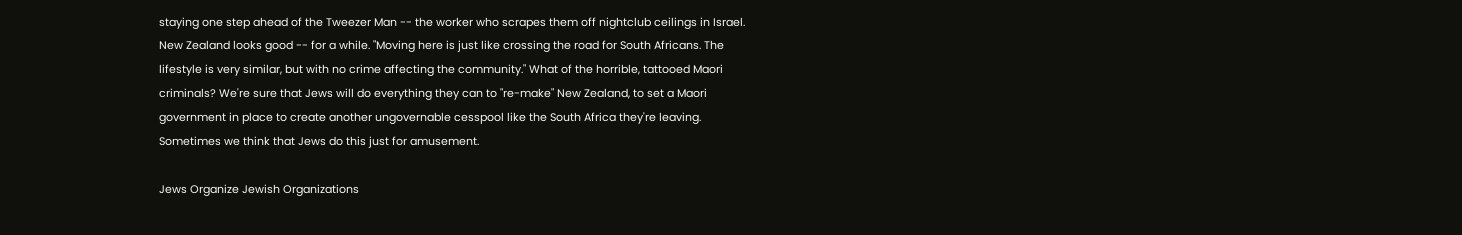staying one step ahead of the Tweezer Man -- the worker who scrapes them off nightclub ceilings in Israel. New Zealand looks good -- for a while. "Moving here is just like crossing the road for South Africans. The lifestyle is very similar, but with no crime affecting the community." What of the horrible, tattooed Maori criminals? We're sure that Jews will do everything they can to "re-make" New Zealand, to set a Maori government in place to create another ungovernable cesspool like the South Africa they're leaving. Sometimes we think that Jews do this just for amusement.

Jews Organize Jewish Organizations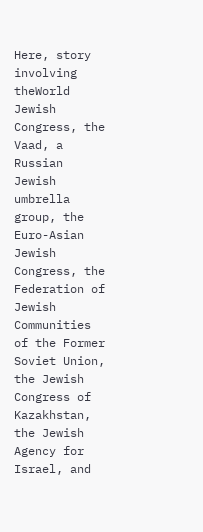Here, story involving theWorld Jewish Congress, the Vaad, a Russian Jewish umbrella group, the Euro-Asian Jewish Congress, the Federation of Jewish Communities of the Former Soviet Union, the Jewish Congress of Kazakhstan, the Jewish Agency for Israel, and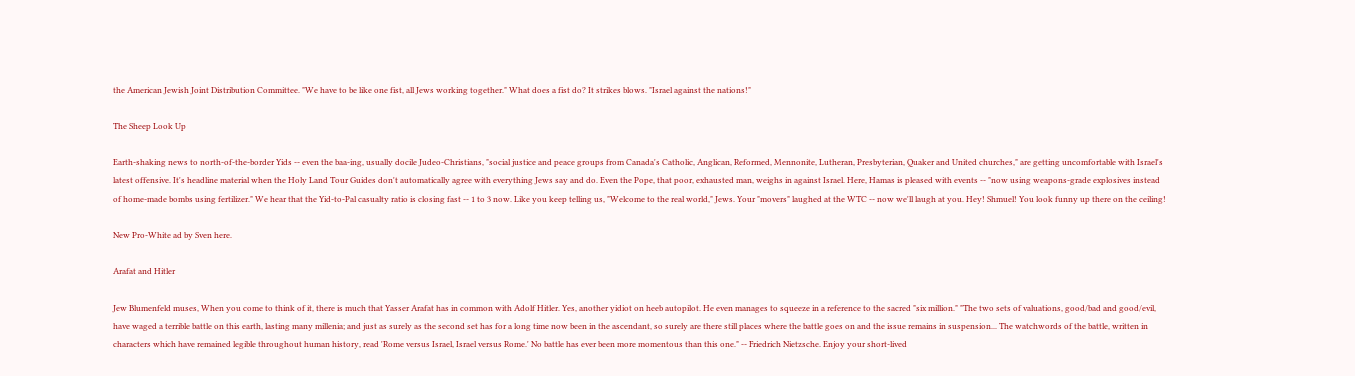the American Jewish Joint Distribution Committee. "We have to be like one fist, all Jews working together." What does a fist do? It strikes blows. "Israel against the nations!"

The Sheep Look Up

Earth-shaking news to north-of-the-border Yids -- even the baa-ing, usually docile Judeo-Christians, "social justice and peace groups from Canada's Catholic, Anglican, Reformed, Mennonite, Lutheran, Presbyterian, Quaker and United churches," are getting uncomfortable with Israel's latest offensive. It's headline material when the Holy Land Tour Guides don't automatically agree with everything Jews say and do. Even the Pope, that poor, exhausted man, weighs in against Israel. Here, Hamas is pleased with events -- "now using weapons-grade explosives instead of home-made bombs using fertilizer." We hear that the Yid-to-Pal casualty ratio is closing fast -- 1 to 3 now. Like you keep telling us, "Welcome to the real world," Jews. Your "movers" laughed at the WTC -- now we'll laugh at you. Hey! Shmuel! You look funny up there on the ceiling!

New Pro-White ad by Sven here.

Arafat and Hitler

Jew Blumenfeld muses, When you come to think of it, there is much that Yasser Arafat has in common with Adolf Hitler. Yes, another yidiot on heeb autopilot. He even manages to squeeze in a reference to the sacred "six million." "The two sets of valuations, good/bad and good/evil, have waged a terrible battle on this earth, lasting many millenia; and just as surely as the second set has for a long time now been in the ascendant, so surely are there still places where the battle goes on and the issue remains in suspension... The watchwords of the battle, written in characters which have remained legible throughout human history, read 'Rome versus Israel, Israel versus Rome.' No battle has ever been more momentous than this one." -- Friedrich Nietzsche. Enjoy your short-lived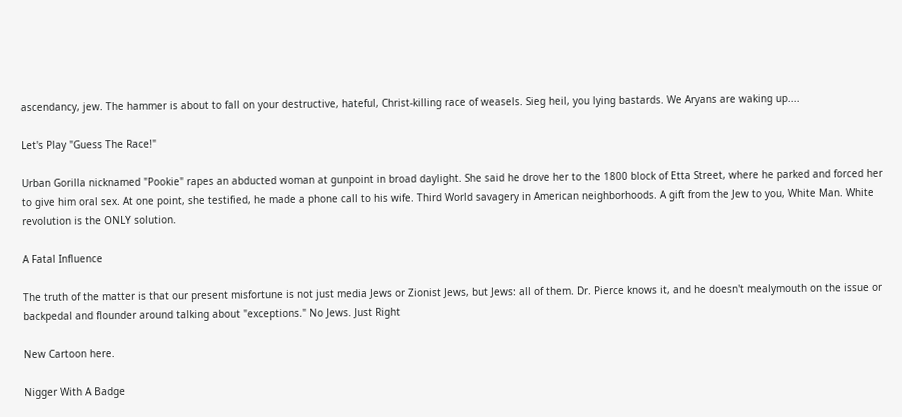ascendancy, jew. The hammer is about to fall on your destructive, hateful, Christ-killing race of weasels. Sieg heil, you lying bastards. We Aryans are waking up....

Let's Play "Guess The Race!"

Urban Gorilla nicknamed "Pookie" rapes an abducted woman at gunpoint in broad daylight. She said he drove her to the 1800 block of Etta Street, where he parked and forced her to give him oral sex. At one point, she testified, he made a phone call to his wife. Third World savagery in American neighborhoods. A gift from the Jew to you, White Man. White revolution is the ONLY solution.

A Fatal Influence

The truth of the matter is that our present misfortune is not just media Jews or Zionist Jews, but Jews: all of them. Dr. Pierce knows it, and he doesn't mealymouth on the issue or backpedal and flounder around talking about "exceptions." No Jews. Just Right

New Cartoon here.

Nigger With A Badge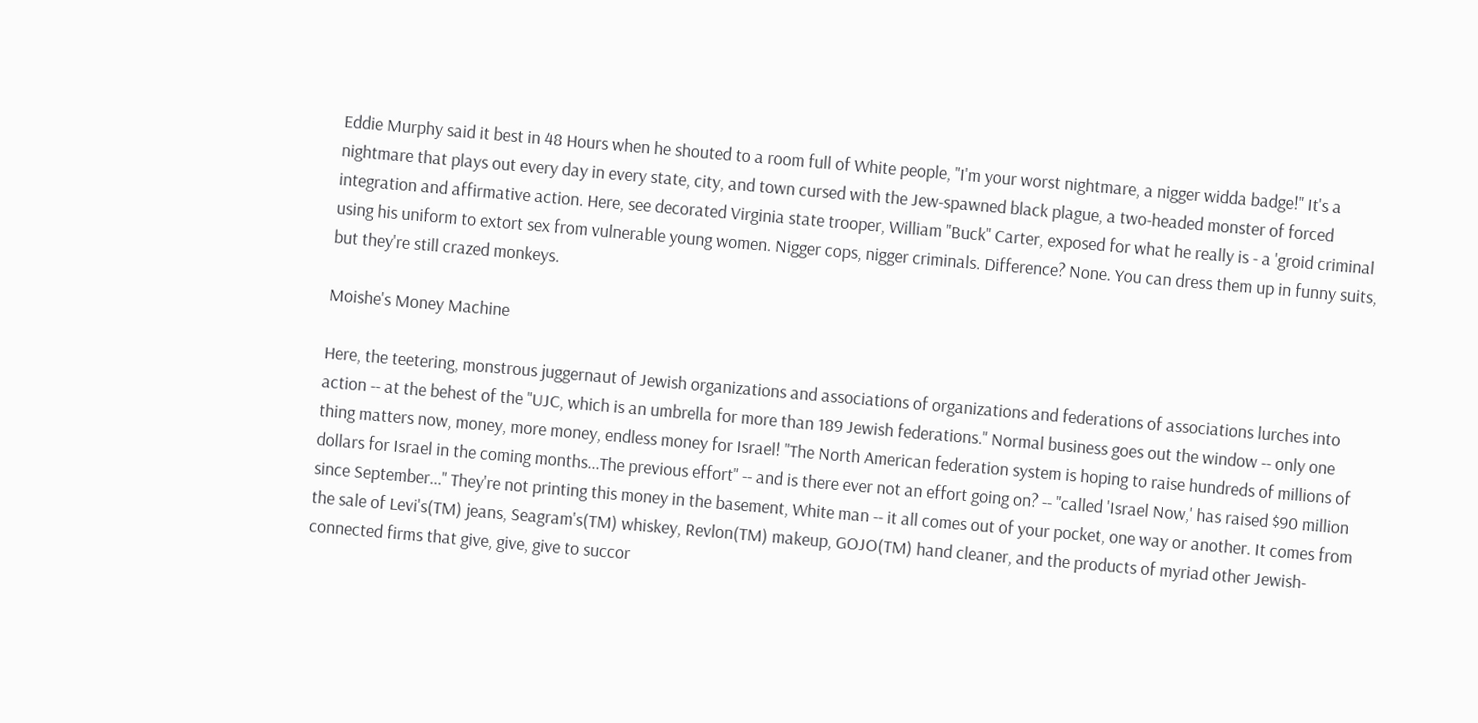Eddie Murphy said it best in 48 Hours when he shouted to a room full of White people, "I'm your worst nightmare, a nigger widda badge!" It's a nightmare that plays out every day in every state, city, and town cursed with the Jew-spawned black plague, a two-headed monster of forced integration and affirmative action. Here, see decorated Virginia state trooper, William "Buck" Carter, exposed for what he really is - a 'groid criminal using his uniform to extort sex from vulnerable young women. Nigger cops, nigger criminals. Difference? None. You can dress them up in funny suits, but they're still crazed monkeys.

Moishe's Money Machine

Here, the teetering, monstrous juggernaut of Jewish organizations and associations of organizations and federations of associations lurches into action -- at the behest of the "UJC, which is an umbrella for more than 189 Jewish federations." Normal business goes out the window -- only one thing matters now, money, more money, endless money for Israel! "The North American federation system is hoping to raise hundreds of millions of dollars for Israel in the coming months...The previous effort" -- and is there ever not an effort going on? -- "called 'Israel Now,' has raised $90 million since September..." They're not printing this money in the basement, White man -- it all comes out of your pocket, one way or another. It comes from the sale of Levi's(TM) jeans, Seagram's(TM) whiskey, Revlon(TM) makeup, GOJO(TM) hand cleaner, and the products of myriad other Jewish-connected firms that give, give, give to succor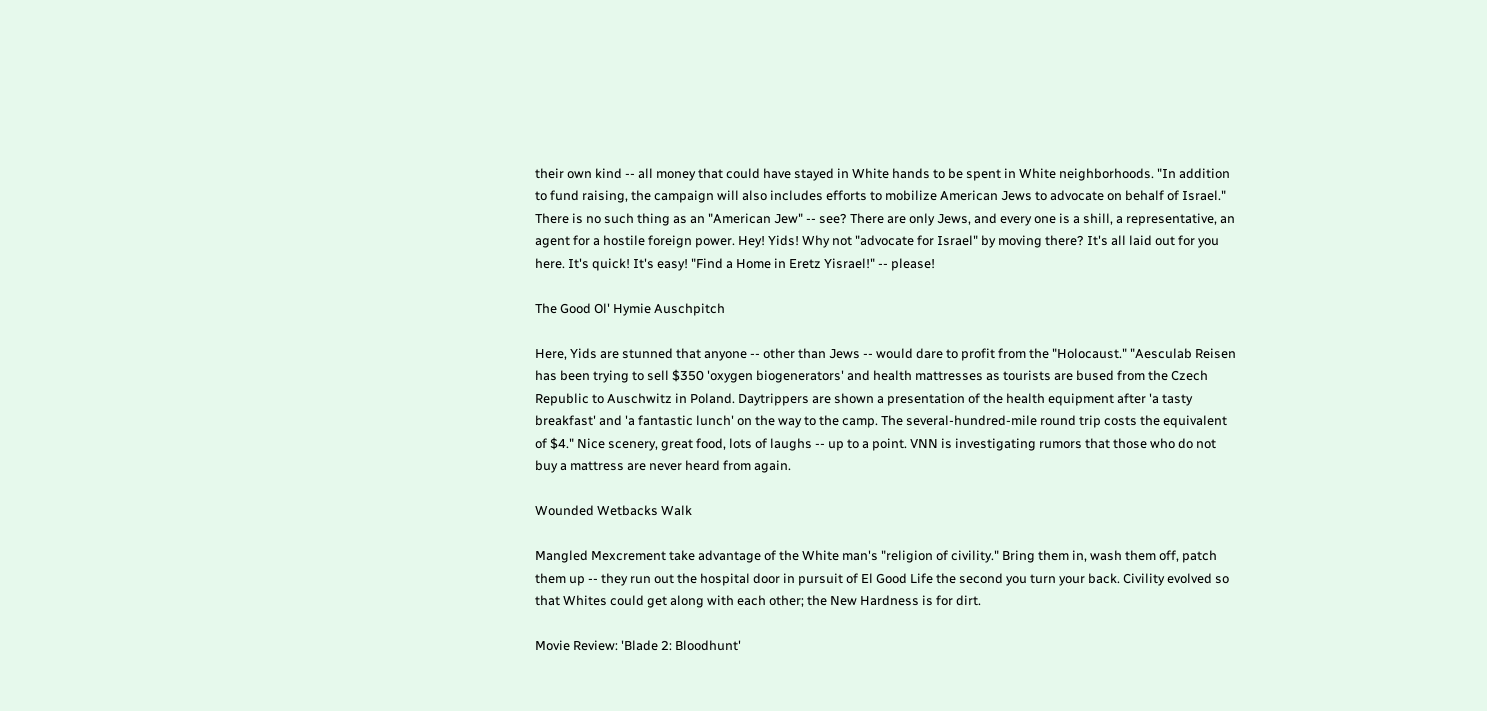their own kind -- all money that could have stayed in White hands to be spent in White neighborhoods. "In addition to fund raising, the campaign will also includes efforts to mobilize American Jews to advocate on behalf of Israel." There is no such thing as an "American Jew" -- see? There are only Jews, and every one is a shill, a representative, an agent for a hostile foreign power. Hey! Yids! Why not "advocate for Israel" by moving there? It's all laid out for you here. It's quick! It's easy! "Find a Home in Eretz Yisrael!" -- please!

The Good Ol' Hymie Auschpitch

Here, Yids are stunned that anyone -- other than Jews -- would dare to profit from the "Holocaust." "Aesculab Reisen has been trying to sell $350 'oxygen biogenerators' and health mattresses as tourists are bused from the Czech Republic to Auschwitz in Poland. Daytrippers are shown a presentation of the health equipment after 'a tasty breakfast' and 'a fantastic lunch' on the way to the camp. The several-hundred-mile round trip costs the equivalent of $4." Nice scenery, great food, lots of laughs -- up to a point. VNN is investigating rumors that those who do not buy a mattress are never heard from again.

Wounded Wetbacks Walk

Mangled Mexcrement take advantage of the White man's "religion of civility." Bring them in, wash them off, patch them up -- they run out the hospital door in pursuit of El Good Life the second you turn your back. Civility evolved so that Whites could get along with each other; the New Hardness is for dirt.

Movie Review: 'Blade 2: Bloodhunt'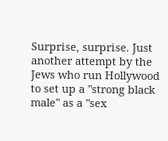Surprise, surprise. Just another attempt by the Jews who run Hollywood to set up a "strong black male" as a "sex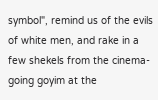symbol", remind us of the evils of white men, and rake in a few shekels from the cinema-going goyim at the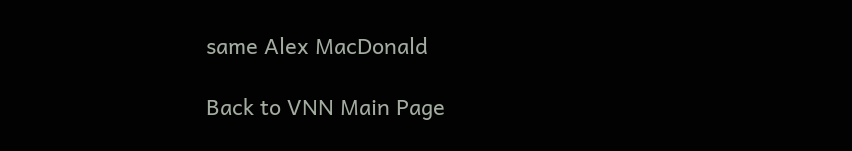same Alex MacDonald

Back to VNN Main Page